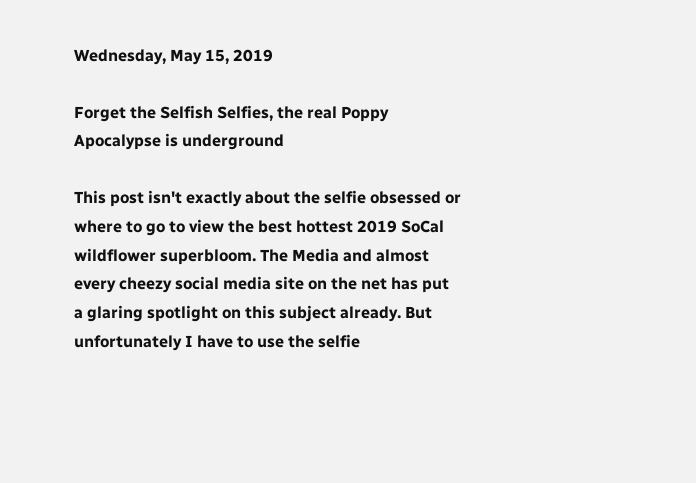Wednesday, May 15, 2019

Forget the Selfish Selfies, the real Poppy Apocalypse is underground

This post isn't exactly about the selfie obsessed or where to go to view the best hottest 2019 SoCal wildflower superbloom. The Media and almost every cheezy social media site on the net has put a glaring spotlight on this subject already. But unfortunately I have to use the selfie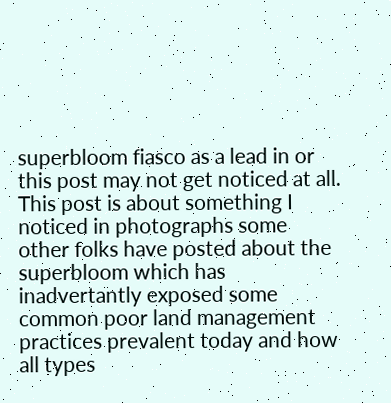superbloom fiasco as a lead in or this post may not get noticed at all. This post is about something I noticed in photographs some other folks have posted about the superbloom which has inadvertantly exposed some common poor land management practices prevalent today and how all types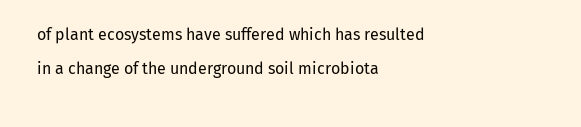of plant ecosystems have suffered which has resulted in a change of the underground soil microbiota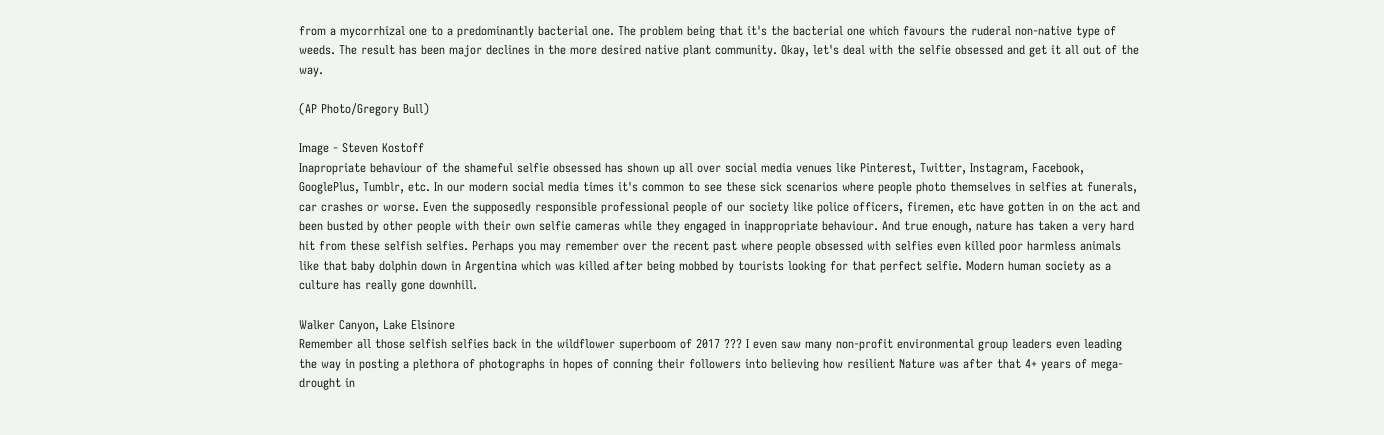from a mycorrhizal one to a predominantly bacterial one. The problem being that it's the bacterial one which favours the ruderal non-native type of weeds. The result has been major declines in the more desired native plant community. Okay, let's deal with the selfie obsessed and get it all out of the way.

(AP Photo/Gregory Bull)

Image - Steven Kostoff
Inapropriate behaviour of the shameful selfie obsessed has shown up all over social media venues like Pinterest, Twitter, Instagram, Facebook, GooglePlus, Tumblr, etc. In our modern social media times it's common to see these sick scenarios where people photo themselves in selfies at funerals, car crashes or worse. Even the supposedly responsible professional people of our society like police officers, firemen, etc have gotten in on the act and been busted by other people with their own selfie cameras while they engaged in inappropriate behaviour. And true enough, nature has taken a very hard hit from these selfish selfies. Perhaps you may remember over the recent past where people obsessed with selfies even killed poor harmless animals like that baby dolphin down in Argentina which was killed after being mobbed by tourists looking for that perfect selfie. Modern human society as a culture has really gone downhill.

Walker Canyon, Lake Elsinore
Remember all those selfish selfies back in the wildflower superboom of 2017 ??? I even saw many non-profit environmental group leaders even leading the way in posting a plethora of photographs in hopes of conning their followers into believing how resilient Nature was after that 4+ years of mega-drought in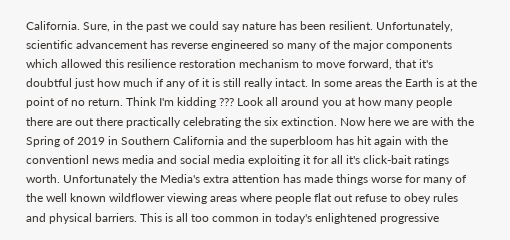California. Sure, in the past we could say nature has been resilient. Unfortunately, scientific advancement has reverse engineered so many of the major components which allowed this resilience restoration mechanism to move forward, that it's doubtful just how much if any of it is still really intact. In some areas the Earth is at the point of no return. Think I'm kidding ??? Look all around you at how many people there are out there practically celebrating the six extinction. Now here we are with the Spring of 2019 in Southern California and the superbloom has hit again with the conventionl news media and social media exploiting it for all it's click-bait ratings worth. Unfortunately the Media's extra attention has made things worse for many of the well known wildflower viewing areas where people flat out refuse to obey rules and physical barriers. This is all too common in today's enlightened progressive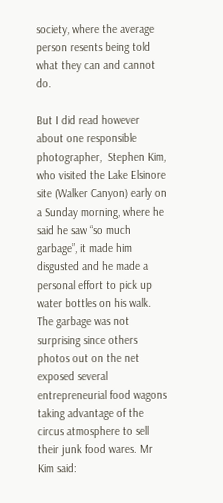society, where the average person resents being told what they can and cannot do.

But I did read however about one responsible photographer,  Stephen Kim, who visited the Lake Elsinore site (Walker Canyon) early on a Sunday morning, where he said he saw “so much garbage”, it made him disgusted and he made a personal effort to pick up water bottles on his walk. The garbage was not surprising since others photos out on the net exposed several entrepreneurial food wagons taking advantage of the circus atmosphere to sell their junk food wares. Mr Kim said: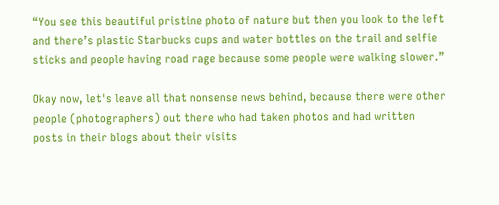“You see this beautiful pristine photo of nature but then you look to the left and there’s plastic Starbucks cups and water bottles on the trail and selfie sticks and people having road rage because some people were walking slower.”

Okay now, let's leave all that nonsense news behind, because there were other people (photographers) out there who had taken photos and had written posts in their blogs about their visits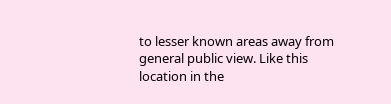to lesser known areas away from general public view. Like this location in the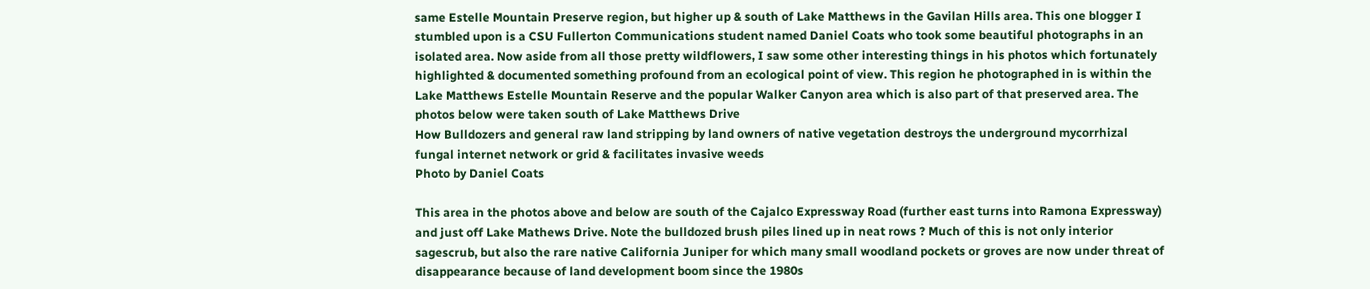same Estelle Mountain Preserve region, but higher up & south of Lake Matthews in the Gavilan Hills area. This one blogger I stumbled upon is a CSU Fullerton Communications student named Daniel Coats who took some beautiful photographs in an isolated area. Now aside from all those pretty wildflowers, I saw some other interesting things in his photos which fortunately highlighted & documented something profound from an ecological point of view. This region he photographed in is within the Lake Matthews Estelle Mountain Reserve and the popular Walker Canyon area which is also part of that preserved area. The photos below were taken south of Lake Matthews Drive
How Bulldozers and general raw land stripping by land owners of native vegetation destroys the underground mycorrhizal fungal internet network or grid & facilitates invasive weeds
Photo by Daniel Coats

This area in the photos above and below are south of the Cajalco Expressway Road (further east turns into Ramona Expressway) and just off Lake Mathews Drive. Note the bulldozed brush piles lined up in neat rows ? Much of this is not only interior sagescrub, but also the rare native California Juniper for which many small woodland pockets or groves are now under threat of disappearance because of land development boom since the 1980s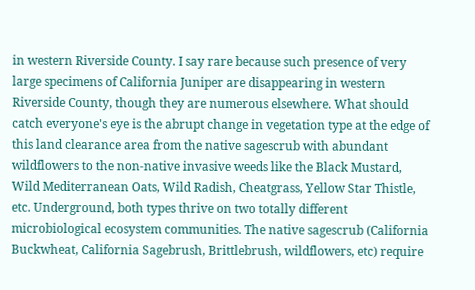in western Riverside County. I say rare because such presence of very large specimens of California Juniper are disappearing in western Riverside County, though they are numerous elsewhere. What should catch everyone's eye is the abrupt change in vegetation type at the edge of this land clearance area from the native sagescrub with abundant wildflowers to the non-native invasive weeds like the Black Mustard, Wild Mediterranean Oats, Wild Radish, Cheatgrass, Yellow Star Thistle, etc. Underground, both types thrive on two totally different microbiological ecosystem communities. The native sagescrub (California Buckwheat, California Sagebrush, Brittlebrush, wildflowers, etc) require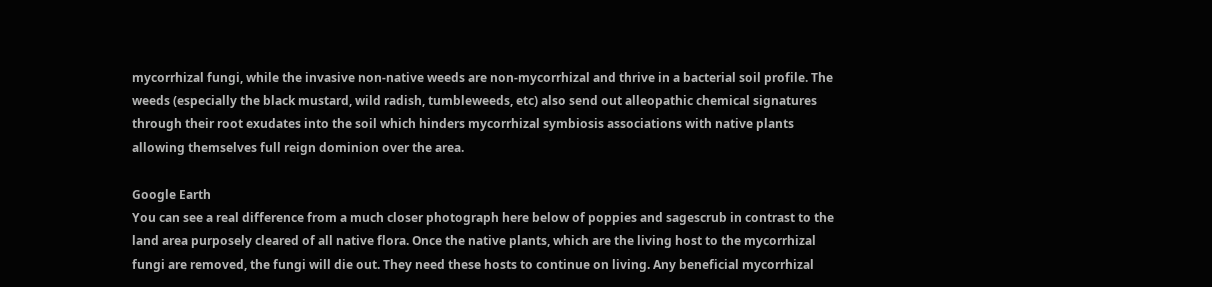mycorrhizal fungi, while the invasive non-native weeds are non-mycorrhizal and thrive in a bacterial soil profile. The weeds (especially the black mustard, wild radish, tumbleweeds, etc) also send out alleopathic chemical signatures through their root exudates into the soil which hinders mycorrhizal symbiosis associations with native plants allowing themselves full reign dominion over the area.

Google Earth
You can see a real difference from a much closer photograph here below of poppies and sagescrub in contrast to the land area purposely cleared of all native flora. Once the native plants, which are the living host to the mycorrhizal fungi are removed, the fungi will die out. They need these hosts to continue on living. Any beneficial mycorrhizal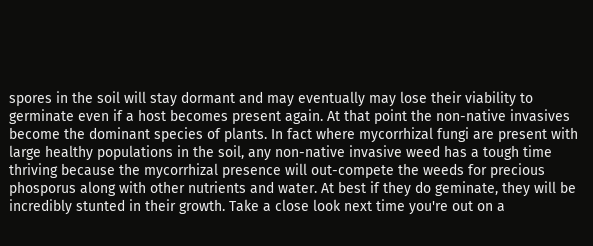spores in the soil will stay dormant and may eventually may lose their viability to germinate even if a host becomes present again. At that point the non-native invasives become the dominant species of plants. In fact where mycorrhizal fungi are present with large healthy populations in the soil, any non-native invasive weed has a tough time thriving because the mycorrhizal presence will out-compete the weeds for precious phosporus along with other nutrients and water. At best if they do geminate, they will be incredibly stunted in their growth. Take a close look next time you're out on a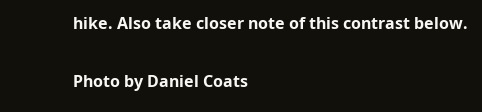hike. Also take closer note of this contrast below.

Photo by Daniel Coats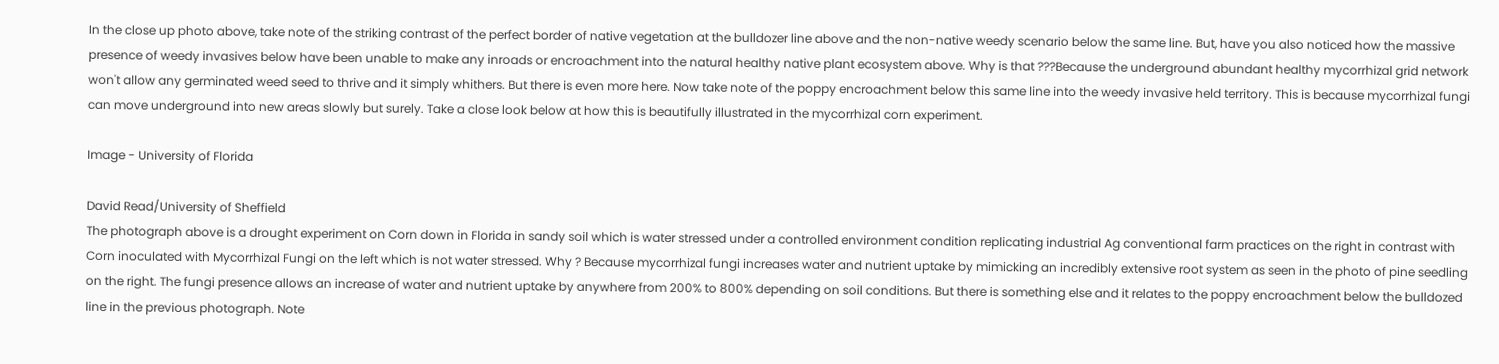In the close up photo above, take note of the striking contrast of the perfect border of native vegetation at the bulldozer line above and the non-native weedy scenario below the same line. But, have you also noticed how the massive presence of weedy invasives below have been unable to make any inroads or encroachment into the natural healthy native plant ecosystem above. Why is that ???Because the underground abundant healthy mycorrhizal grid network won't allow any germinated weed seed to thrive and it simply whithers. But there is even more here. Now take note of the poppy encroachment below this same line into the weedy invasive held territory. This is because mycorrhizal fungi can move underground into new areas slowly but surely. Take a close look below at how this is beautifully illustrated in the mycorrhizal corn experiment.

Image - University of Florida

David Read/University of Sheffield
The photograph above is a drought experiment on Corn down in Florida in sandy soil which is water stressed under a controlled environment condition replicating industrial Ag conventional farm practices on the right in contrast with Corn inoculated with Mycorrhizal Fungi on the left which is not water stressed. Why ? Because mycorrhizal fungi increases water and nutrient uptake by mimicking an incredibly extensive root system as seen in the photo of pine seedling on the right. The fungi presence allows an increase of water and nutrient uptake by anywhere from 200% to 800% depending on soil conditions. But there is something else and it relates to the poppy encroachment below the bulldozed line in the previous photograph. Note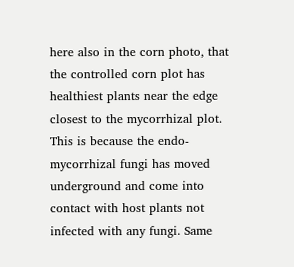here also in the corn photo, that the controlled corn plot has healthiest plants near the edge closest to the mycorrhizal plot. This is because the endo-mycorrhizal fungi has moved underground and come into contact with host plants not infected with any fungi. Same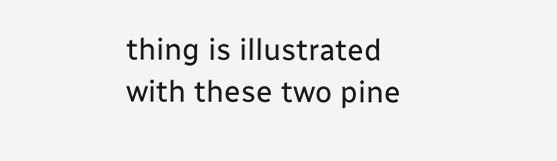thing is illustrated with these two pine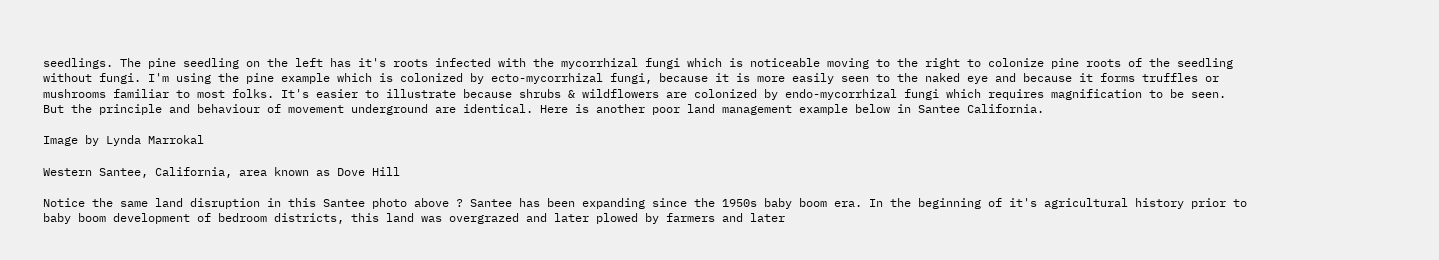seedlings. The pine seedling on the left has it's roots infected with the mycorrhizal fungi which is noticeable moving to the right to colonize pine roots of the seedling without fungi. I'm using the pine example which is colonized by ecto-mycorrhizal fungi, because it is more easily seen to the naked eye and because it forms truffles or mushrooms familiar to most folks. It's easier to illustrate because shrubs & wildflowers are colonized by endo-mycorrhizal fungi which requires magnification to be seen. But the principle and behaviour of movement underground are identical. Here is another poor land management example below in Santee California.

Image by Lynda Marrokal

Western Santee, California, area known as Dove Hill

Notice the same land disruption in this Santee photo above ? Santee has been expanding since the 1950s baby boom era. In the beginning of it's agricultural history prior to baby boom development of bedroom districts, this land was overgrazed and later plowed by farmers and later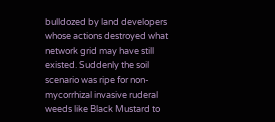bulldozed by land developers whose actions destroyed what network grid may have still existed. Suddenly the soil scenario was ripe for non-mycorrhizal invasive ruderal weeds like Black Mustard to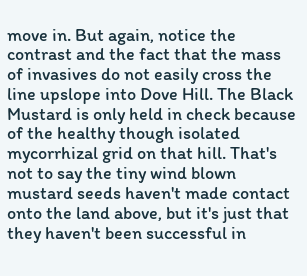move in. But again, notice the contrast and the fact that the mass of invasives do not easily cross the line upslope into Dove Hill. The Black Mustard is only held in check because of the healthy though isolated mycorrhizal grid on that hill. That's not to say the tiny wind blown mustard seeds haven't made contact onto the land above, but it's just that they haven't been successful in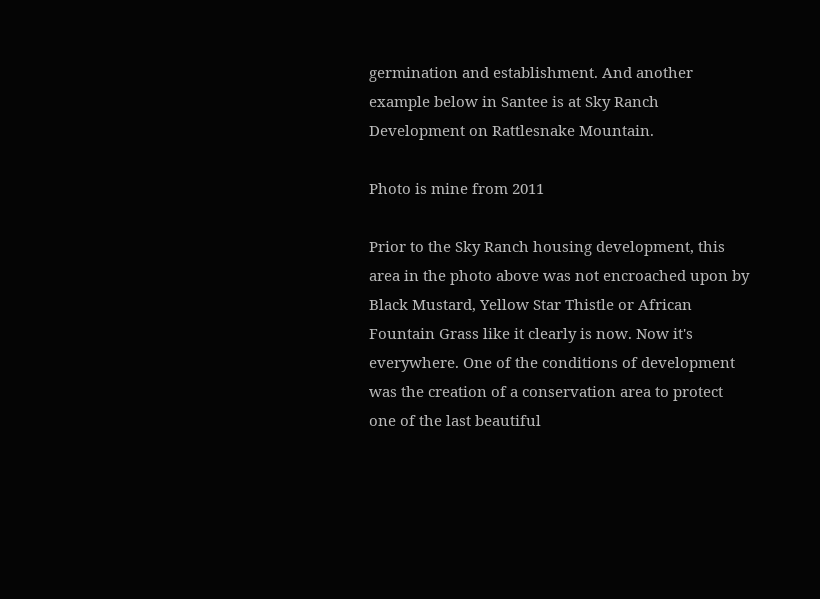germination and establishment. And another example below in Santee is at Sky Ranch Development on Rattlesnake Mountain.

Photo is mine from 2011

Prior to the Sky Ranch housing development, this area in the photo above was not encroached upon by Black Mustard, Yellow Star Thistle or African Fountain Grass like it clearly is now. Now it's everywhere. One of the conditions of development was the creation of a conservation area to protect one of the last beautiful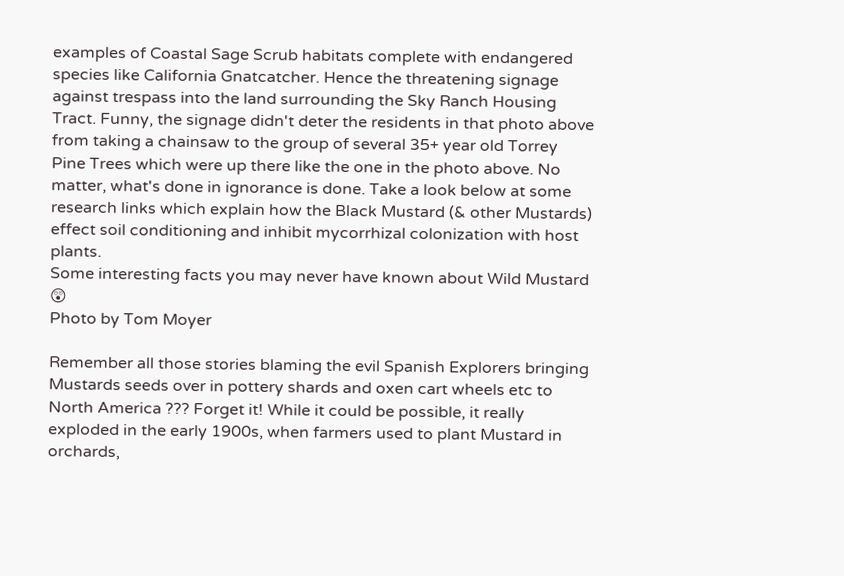examples of Coastal Sage Scrub habitats complete with endangered species like California Gnatcatcher. Hence the threatening signage against trespass into the land surrounding the Sky Ranch Housing Tract. Funny, the signage didn't deter the residents in that photo above from taking a chainsaw to the group of several 35+ year old Torrey Pine Trees which were up there like the one in the photo above. No matter, what's done in ignorance is done. Take a look below at some research links which explain how the Black Mustard (& other Mustards) effect soil conditioning and inhibit mycorrhizal colonization with host plants.
Some interesting facts you may never have known about Wild Mustard 😲
Photo by Tom Moyer

Remember all those stories blaming the evil Spanish Explorers bringing Mustards seeds over in pottery shards and oxen cart wheels etc to North America ??? Forget it! While it could be possible, it really exploded in the early 1900s, when farmers used to plant Mustard in orchards,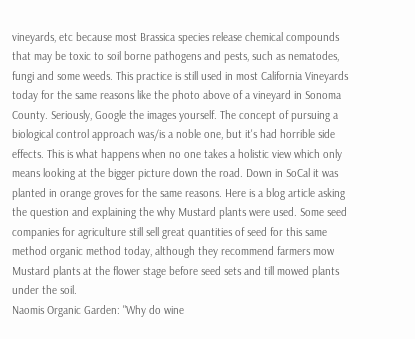vineyards, etc because most Brassica species release chemical compounds that may be toxic to soil borne pathogens and pests, such as nematodes, fungi and some weeds. This practice is still used in most California Vineyards today for the same reasons like the photo above of a vineyard in Sonoma County. Seriously, Google the images yourself. The concept of pursuing a biological control approach was/is a noble one, but it's had horrible side effects. This is what happens when no one takes a holistic view which only means looking at the bigger picture down the road. Down in SoCal it was planted in orange groves for the same reasons. Here is a blog article asking the question and explaining the why Mustard plants were used. Some seed companies for agriculture still sell great quantities of seed for this same method organic method today, although they recommend farmers mow Mustard plants at the flower stage before seed sets and till mowed plants under the soil.
Naomis Organic Garden: "Why do wine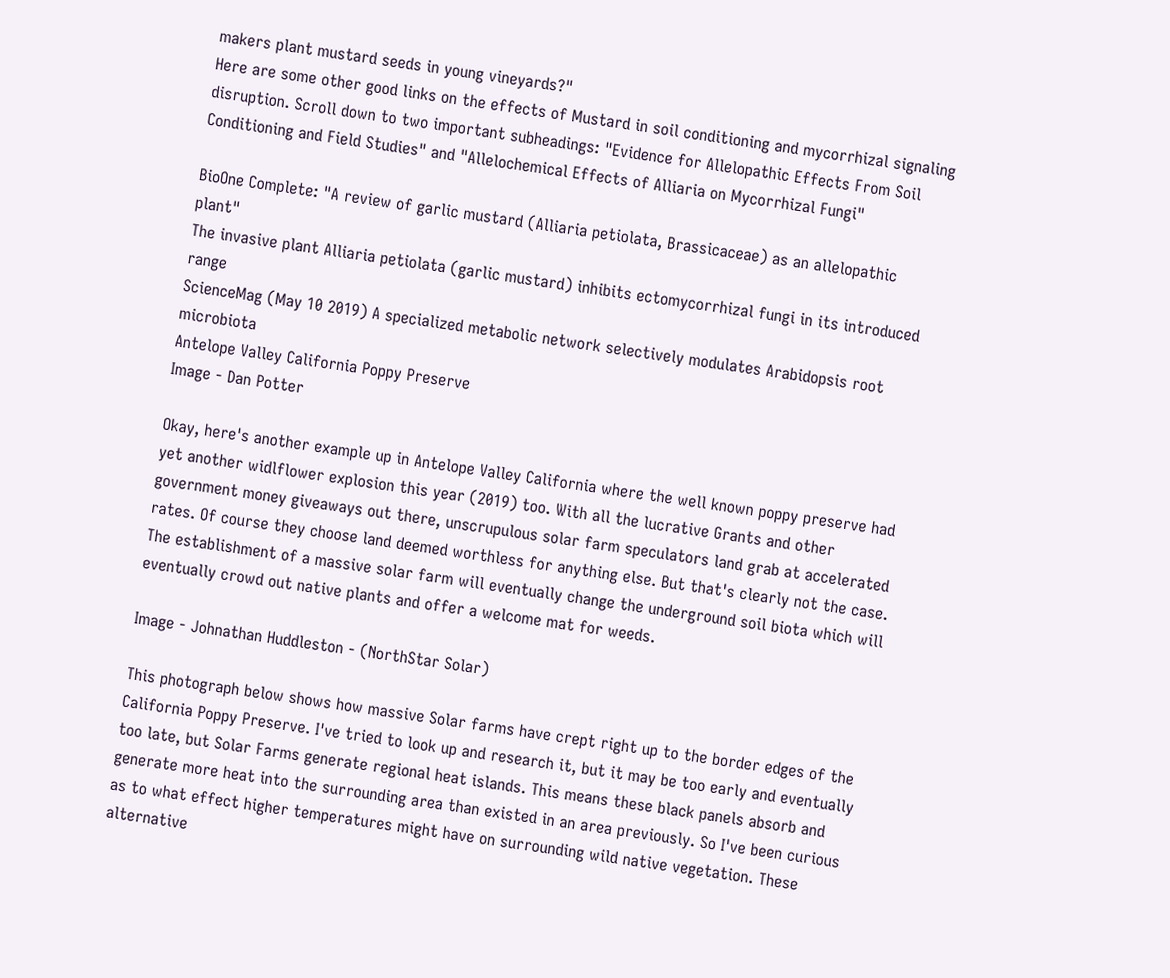makers plant mustard seeds in young vineyards?"
Here are some other good links on the effects of Mustard in soil conditioning and mycorrhizal signaling disruption. Scroll down to two important subheadings: "Evidence for Allelopathic Effects From Soil Conditioning and Field Studies" and "Allelochemical Effects of Alliaria on Mycorrhizal Fungi"

BioOne Complete: "A review of garlic mustard (Alliaria petiolata, Brassicaceae) as an allelopathic plant"
The invasive plant Alliaria petiolata (garlic mustard) inhibits ectomycorrhizal fungi in its introduced range
ScienceMag (May 10 2019) A specialized metabolic network selectively modulates Arabidopsis root microbiota
Antelope Valley California Poppy Preserve
Image - Dan Potter

Okay, here's another example up in Antelope Valley California where the well known poppy preserve had yet another widlflower explosion this year (2019) too. With all the lucrative Grants and other government money giveaways out there, unscrupulous solar farm speculators land grab at accelerated rates. Of course they choose land deemed worthless for anything else. But that's clearly not the case. The establishment of a massive solar farm will eventually change the underground soil biota which will eventually crowd out native plants and offer a welcome mat for weeds.

Image - Johnathan Huddleston - (NorthStar Solar)

This photograph below shows how massive Solar farms have crept right up to the border edges of the California Poppy Preserve. I've tried to look up and research it, but it may be too early and eventually too late, but Solar Farms generate regional heat islands. This means these black panels absorb and generate more heat into the surrounding area than existed in an area previously. So I've been curious as to what effect higher temperatures might have on surrounding wild native vegetation. These alternative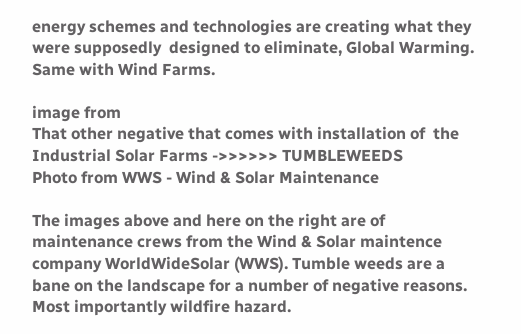energy schemes and technologies are creating what they were supposedly  designed to eliminate, Global Warming. Same with Wind Farms.

image from
That other negative that comes with installation of  the Industrial Solar Farms ->>>>>> TUMBLEWEEDS
Photo from WWS - Wind & Solar Maintenance

The images above and here on the right are of maintenance crews from the Wind & Solar maintence company WorldWideSolar (WWS). Tumble weeds are a bane on the landscape for a number of negative reasons. Most importantly wildfire hazard.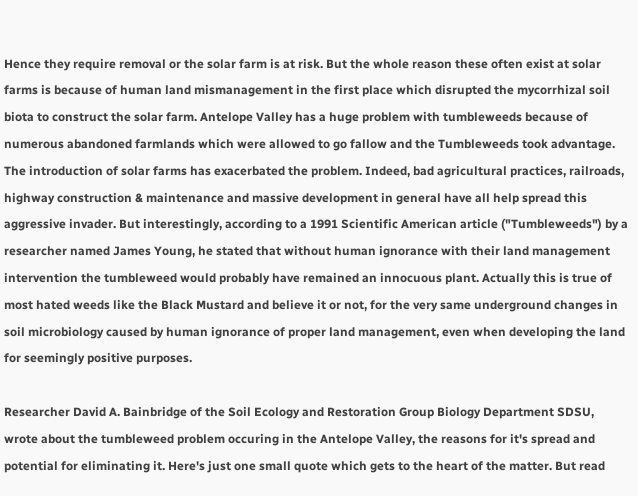Hence they require removal or the solar farm is at risk. But the whole reason these often exist at solar farms is because of human land mismanagement in the first place which disrupted the mycorrhizal soil biota to construct the solar farm. Antelope Valley has a huge problem with tumbleweeds because of numerous abandoned farmlands which were allowed to go fallow and the Tumbleweeds took advantage. The introduction of solar farms has exacerbated the problem. Indeed, bad agricultural practices, railroads, highway construction & maintenance and massive development in general have all help spread this aggressive invader. But interestingly, according to a 1991 Scientific American article ("Tumbleweeds") by a researcher named James Young, he stated that without human ignorance with their land management intervention the tumbleweed would probably have remained an innocuous plant. Actually this is true of most hated weeds like the Black Mustard and believe it or not, for the very same underground changes in soil microbiology caused by human ignorance of proper land management, even when developing the land for seemingly positive purposes.

Researcher David A. Bainbridge of the Soil Ecology and Restoration Group Biology Department SDSU, wrote about the tumbleweed problem occuring in the Antelope Valley, the reasons for it's spread and potential for eliminating it. Here's just one small quote which gets to the heart of the matter. But read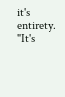it's entirety.
"It's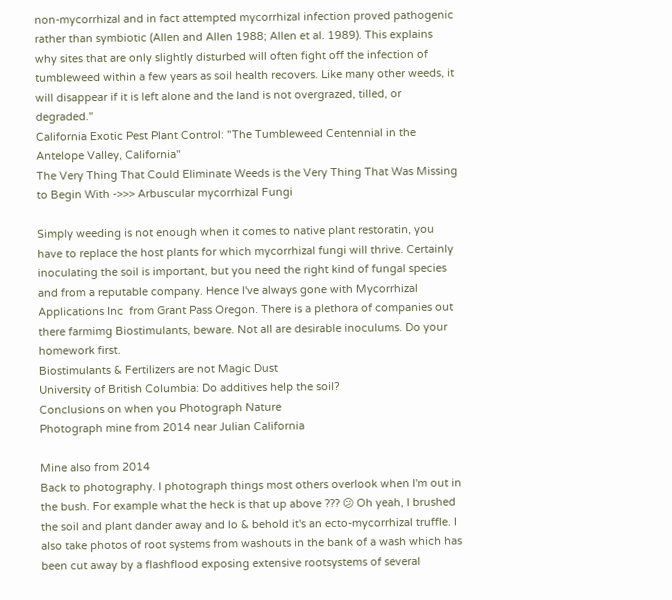non-mycorrhizal and in fact attempted mycorrhizal infection proved pathogenic rather than symbiotic (Allen and Allen 1988; Allen et al. 1989). This explains why sites that are only slightly disturbed will often fight off the infection of tumbleweed within a few years as soil health recovers. Like many other weeds, it will disappear if it is left alone and the land is not overgrazed, tilled, or degraded."
California Exotic Pest Plant Control: "The Tumbleweed Centennial in the Antelope Valley, California"
The Very Thing That Could Eliminate Weeds is the Very Thing That Was Missing to Begin With ->>> Arbuscular mycorrhizal Fungi

Simply weeding is not enough when it comes to native plant restoratin, you have to replace the host plants for which mycorrhizal fungi will thrive. Certainly inoculating the soil is important, but you need the right kind of fungal species and from a reputable company. Hence I've always gone with Mycorrhizal Applications Inc  from Grant Pass Oregon. There is a plethora of companies out there farmimg Biostimulants, beware. Not all are desirable inoculums. Do your homework first.
Biostimulants & Fertilizers are not Magic Dust
University of British Columbia: Do additives help the soil?
Conclusions on when you Photograph Nature
Photograph mine from 2014 near Julian California

Mine also from 2014
Back to photography. I photograph things most others overlook when I'm out in the bush. For example what the heck is that up above ??? 😕 Oh yeah, I brushed the soil and plant dander away and lo & behold it's an ecto-mycorrhizal truffle. I also take photos of root systems from washouts in the bank of a wash which has been cut away by a flashflood exposing extensive rootsystems of several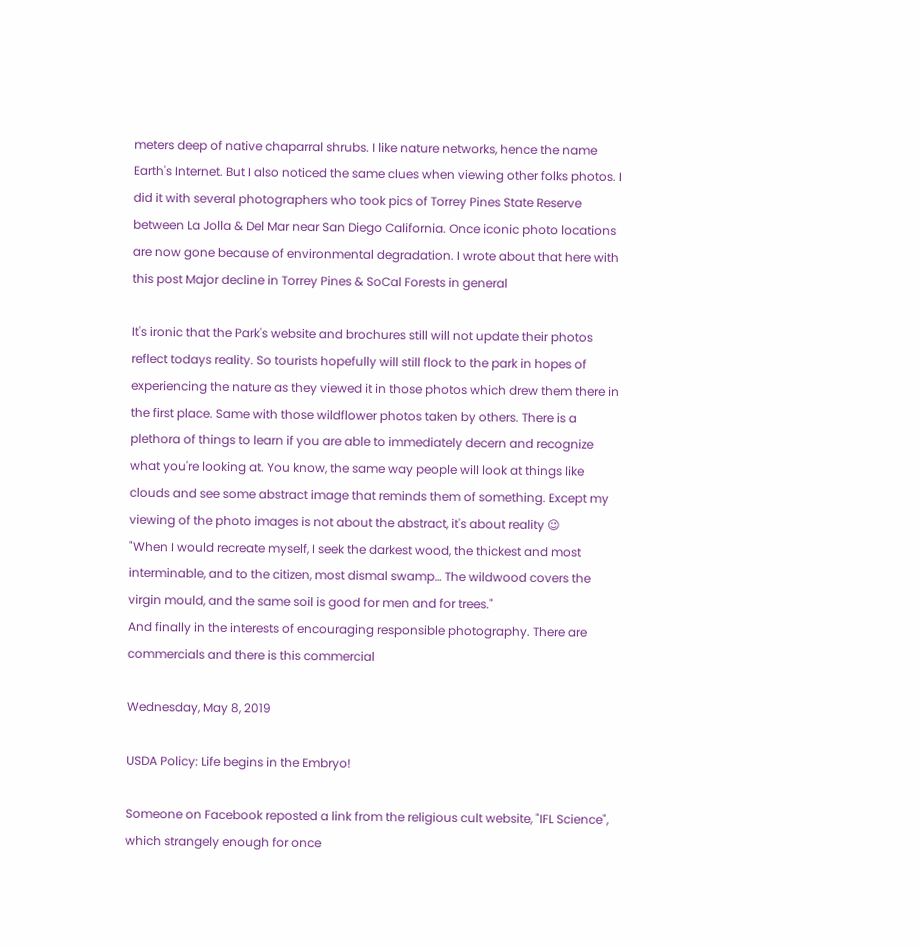meters deep of native chaparral shrubs. I like nature networks, hence the name Earth's Internet. But I also noticed the same clues when viewing other folks photos. I did it with several photographers who took pics of Torrey Pines State Reserve between La Jolla & Del Mar near San Diego California. Once iconic photo locations are now gone because of environmental degradation. I wrote about that here with this post Major decline in Torrey Pines & SoCal Forests in general

It's ironic that the Park's website and brochures still will not update their photos reflect todays reality. So tourists hopefully will still flock to the park in hopes of experiencing the nature as they viewed it in those photos which drew them there in the first place. Same with those wildflower photos taken by others. There is a plethora of things to learn if you are able to immediately decern and recognize what you're looking at. You know, the same way people will look at things like clouds and see some abstract image that reminds them of something. Except my viewing of the photo images is not about the abstract, it's about reality 😉
"When I would recreate myself, I seek the darkest wood, the thickest and most interminable, and to the citizen, most dismal swamp… The wildwood covers the virgin mould, and the same soil is good for men and for trees."
And finally in the interests of encouraging responsible photography. There are commercials and there is this commercial

Wednesday, May 8, 2019

USDA Policy: Life begins in the Embryo!

Someone on Facebook reposted a link from the religious cult website, "IFL Science", which strangely enough for once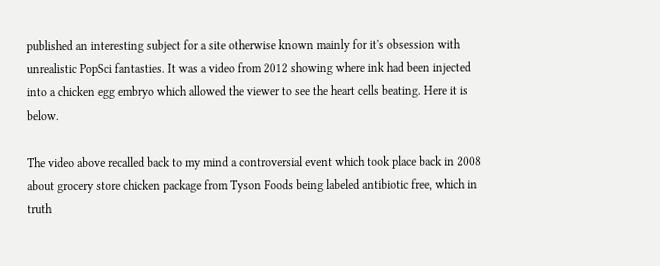published an interesting subject for a site otherwise known mainly for it's obsession with unrealistic PopSci fantasties. It was a video from 2012 showing where ink had been injected into a chicken egg embryo which allowed the viewer to see the heart cells beating. Here it is below.

The video above recalled back to my mind a controversial event which took place back in 2008 about grocery store chicken package from Tyson Foods being labeled antibiotic free, which in truth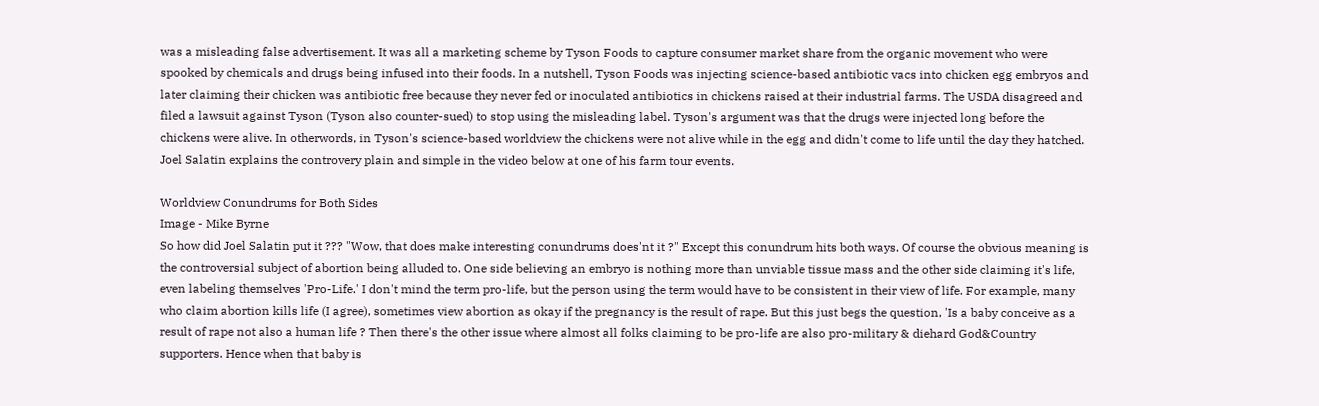was a misleading false advertisement. It was all a marketing scheme by Tyson Foods to capture consumer market share from the organic movement who were spooked by chemicals and drugs being infused into their foods. In a nutshell, Tyson Foods was injecting science-based antibiotic vacs into chicken egg embryos and later claiming their chicken was antibiotic free because they never fed or inoculated antibiotics in chickens raised at their industrial farms. The USDA disagreed and filed a lawsuit against Tyson (Tyson also counter-sued) to stop using the misleading label. Tyson's argument was that the drugs were injected long before the chickens were alive. In otherwords, in Tyson's science-based worldview the chickens were not alive while in the egg and didn't come to life until the day they hatched. Joel Salatin explains the controvery plain and simple in the video below at one of his farm tour events.

Worldview Conundrums for Both Sides
Image - Mike Byrne
So how did Joel Salatin put it ??? "Wow, that does make interesting conundrums does'nt it ?" Except this conundrum hits both ways. Of course the obvious meaning is the controversial subject of abortion being alluded to. One side believing an embryo is nothing more than unviable tissue mass and the other side claiming it's life, even labeling themselves 'Pro-Life.' I don't mind the term pro-life, but the person using the term would have to be consistent in their view of life. For example, many who claim abortion kills life (I agree), sometimes view abortion as okay if the pregnancy is the result of rape. But this just begs the question, 'Is a baby conceive as a result of rape not also a human life ? Then there's the other issue where almost all folks claiming to be pro-life are also pro-military & diehard God&Country supporters. Hence when that baby is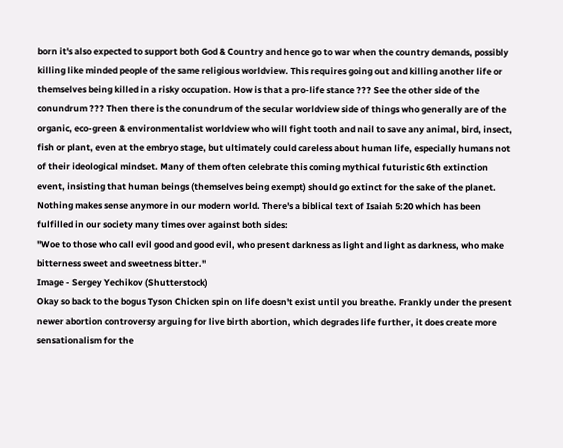born it's also expected to support both God & Country and hence go to war when the country demands, possibly killing like minded people of the same religious worldview. This requires going out and killing another life or themselves being killed in a risky occupation. How is that a pro-life stance ??? See the other side of the conundrum ??? Then there is the conundrum of the secular worldview side of things who generally are of the organic, eco-green & environmentalist worldview who will fight tooth and nail to save any animal, bird, insect, fish or plant, even at the embryo stage, but ultimately could careless about human life, especially humans not of their ideological mindset. Many of them often celebrate this coming mythical futuristic 6th extinction event, insisting that human beings (themselves being exempt) should go extinct for the sake of the planet. Nothing makes sense anymore in our modern world. There's a biblical text of Isaiah 5:20 which has been fulfilled in our society many times over against both sides:
"Woe to those who call evil good and good evil, who present darkness as light and light as darkness, who make bitterness sweet and sweetness bitter."
Image - Sergey Yechikov (Shutterstock)
Okay so back to the bogus Tyson Chicken spin on life doesn't exist until you breathe. Frankly under the present newer abortion controversy arguing for live birth abortion, which degrades life further, it does create more sensationalism for the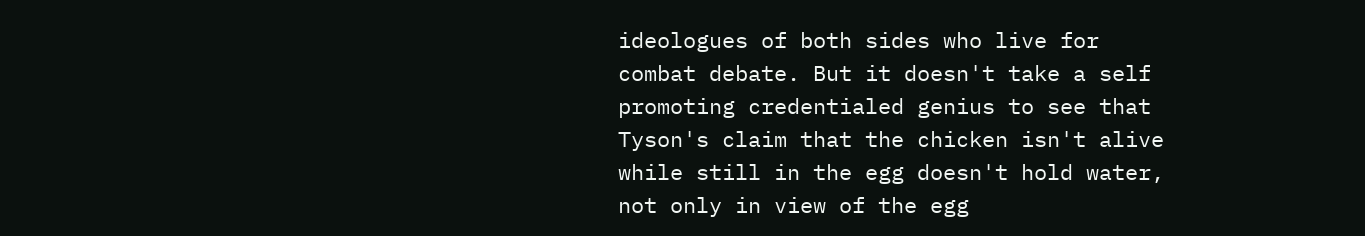ideologues of both sides who live for combat debate. But it doesn't take a self promoting credentialed genius to see that Tyson's claim that the chicken isn't alive while still in the egg doesn't hold water, not only in view of the egg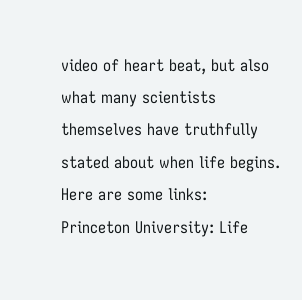video of heart beat, but also what many scientists themselves have truthfully stated about when life begins. Here are some links:
Princeton University: Life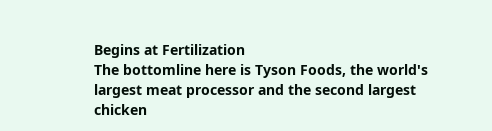Begins at Fertilization
The bottomline here is Tyson Foods, the world's largest meat processor and the second largest chicken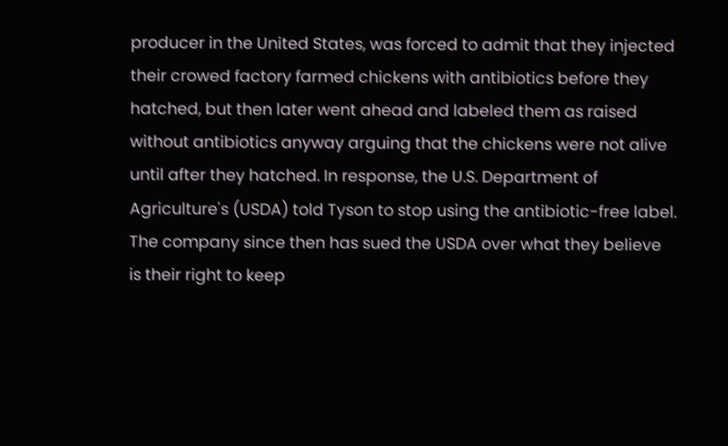producer in the United States, was forced to admit that they injected their crowed factory farmed chickens with antibiotics before they hatched, but then later went ahead and labeled them as raised without antibiotics anyway arguing that the chickens were not alive until after they hatched. In response, the U.S. Department of Agriculture's (USDA) told Tyson to stop using the antibiotic-free label. The company since then has sued the USDA over what they believe is their right to keep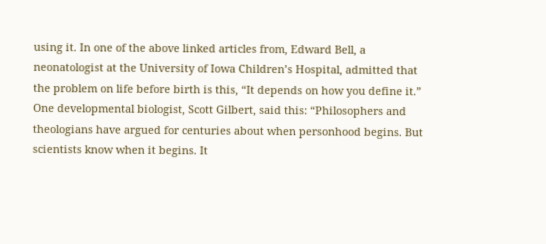using it. In one of the above linked articles from, Edward Bell, a neonatologist at the University of Iowa Children’s Hospital, admitted that the problem on life before birth is this, “It depends on how you define it.” One developmental biologist, Scott Gilbert, said this: “Philosophers and theologians have argued for centuries about when personhood begins. But scientists know when it begins. It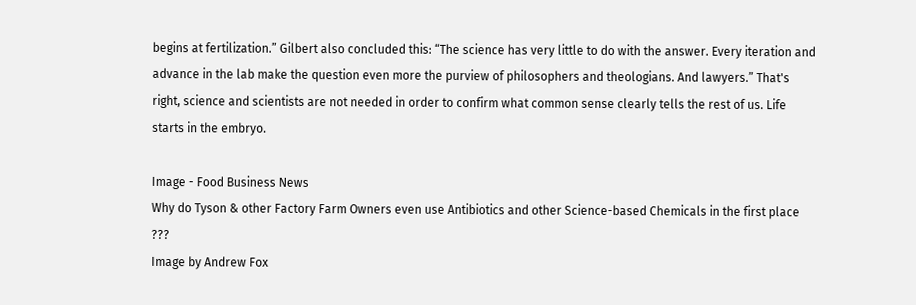begins at fertilization.” Gilbert also concluded this: “The science has very little to do with the answer. Every iteration and advance in the lab make the question even more the purview of philosophers and theologians. And lawyers.” That's right, science and scientists are not needed in order to confirm what common sense clearly tells the rest of us. Life starts in the embryo.

Image - Food Business News
Why do Tyson & other Factory Farm Owners even use Antibiotics and other Science-based Chemicals in the first place ???
Image by Andrew Fox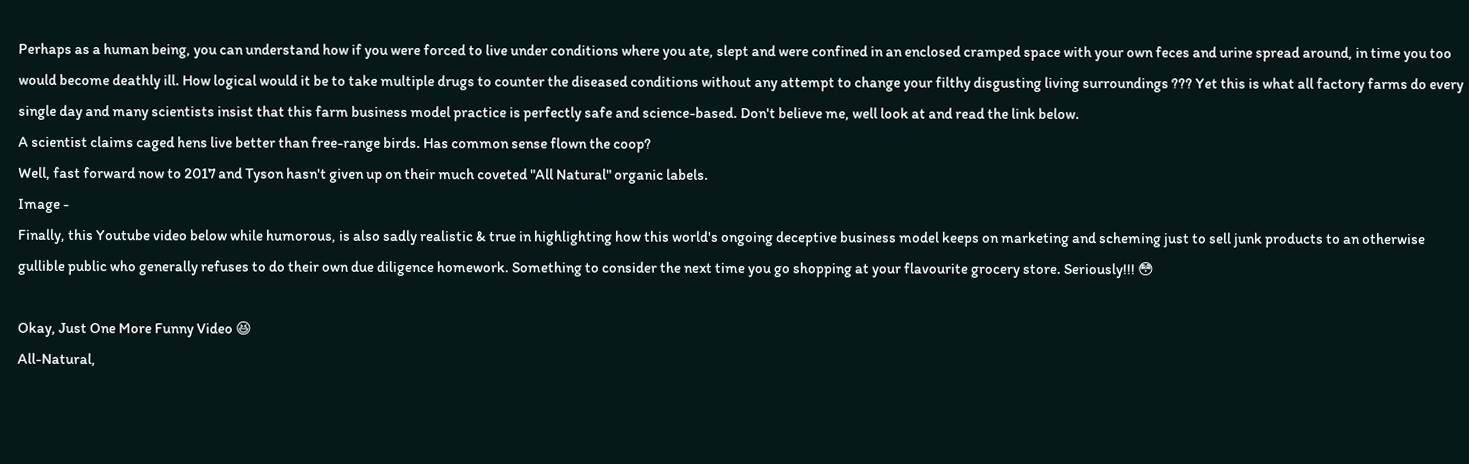Perhaps as a human being, you can understand how if you were forced to live under conditions where you ate, slept and were confined in an enclosed cramped space with your own feces and urine spread around, in time you too would become deathly ill. How logical would it be to take multiple drugs to counter the diseased conditions without any attempt to change your filthy disgusting living surroundings ??? Yet this is what all factory farms do every single day and many scientists insist that this farm business model practice is perfectly safe and science-based. Don't believe me, well look at and read the link below.
A scientist claims caged hens live better than free-range birds. Has common sense flown the coop?
Well, fast forward now to 2017 and Tyson hasn't given up on their much coveted "All Natural" organic labels.
Image -
Finally, this Youtube video below while humorous, is also sadly realistic & true in highlighting how this world's ongoing deceptive business model keeps on marketing and scheming just to sell junk products to an otherwise gullible public who generally refuses to do their own due diligence homework. Something to consider the next time you go shopping at your flavourite grocery store. Seriously!!! 😳

Okay, Just One More Funny Video 😆
All-Natural,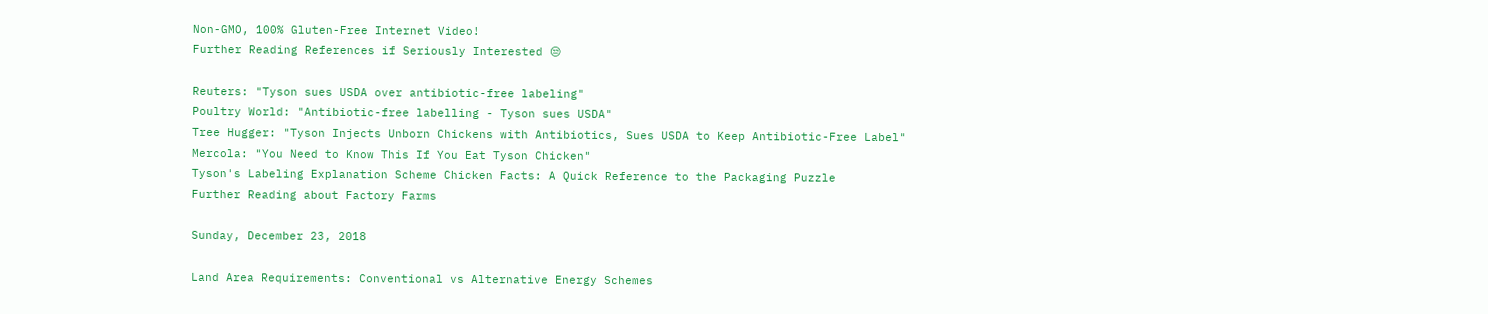Non-GMO, 100% Gluten-Free Internet Video!
Further Reading References if Seriously Interested 😒

Reuters: "Tyson sues USDA over antibiotic-free labeling"
Poultry World: "Antibiotic-free labelling - Tyson sues USDA"
Tree Hugger: "Tyson Injects Unborn Chickens with Antibiotics, Sues USDA to Keep Antibiotic-Free Label"
Mercola: "You Need to Know This If You Eat Tyson Chicken"
Tyson's Labeling Explanation Scheme Chicken Facts: A Quick Reference to the Packaging Puzzle
Further Reading about Factory Farms

Sunday, December 23, 2018

Land Area Requirements: Conventional vs Alternative Energy Schemes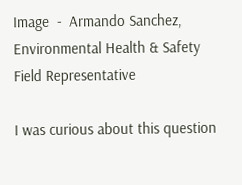Image  -  Armando Sanchez, Environmental Health & Safety Field Representative

I was curious about this question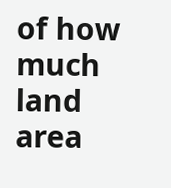of how much land area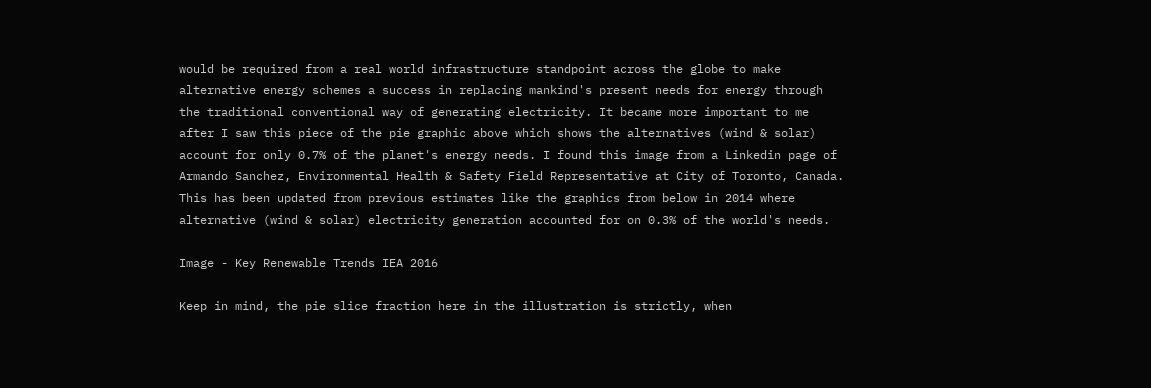would be required from a real world infrastructure standpoint across the globe to make alternative energy schemes a success in replacing mankind's present needs for energy through the traditional conventional way of generating electricity. It became more important to me after I saw this piece of the pie graphic above which shows the alternatives (wind & solar) account for only 0.7% of the planet's energy needs. I found this image from a Linkedin page of Armando Sanchez, Environmental Health & Safety Field Representative at City of Toronto, Canada. This has been updated from previous estimates like the graphics from below in 2014 where alternative (wind & solar) electricity generation accounted for on 0.3% of the world's needs.

Image - Key Renewable Trends IEA 2016

Keep in mind, the pie slice fraction here in the illustration is strictly, when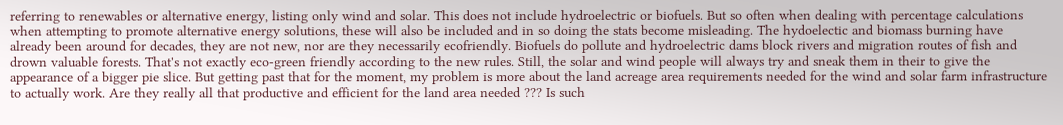referring to renewables or alternative energy, listing only wind and solar. This does not include hydroelectric or biofuels. But so often when dealing with percentage calculations when attempting to promote alternative energy solutions, these will also be included and in so doing the stats become misleading. The hydoelectic and biomass burning have already been around for decades, they are not new, nor are they necessarily ecofriendly. Biofuels do pollute and hydroelectric dams block rivers and migration routes of fish and drown valuable forests. That's not exactly eco-green friendly according to the new rules. Still, the solar and wind people will always try and sneak them in their to give the appearance of a bigger pie slice. But getting past that for the moment, my problem is more about the land acreage area requirements needed for the wind and solar farm infrastructure to actually work. Are they really all that productive and efficient for the land area needed ??? Is such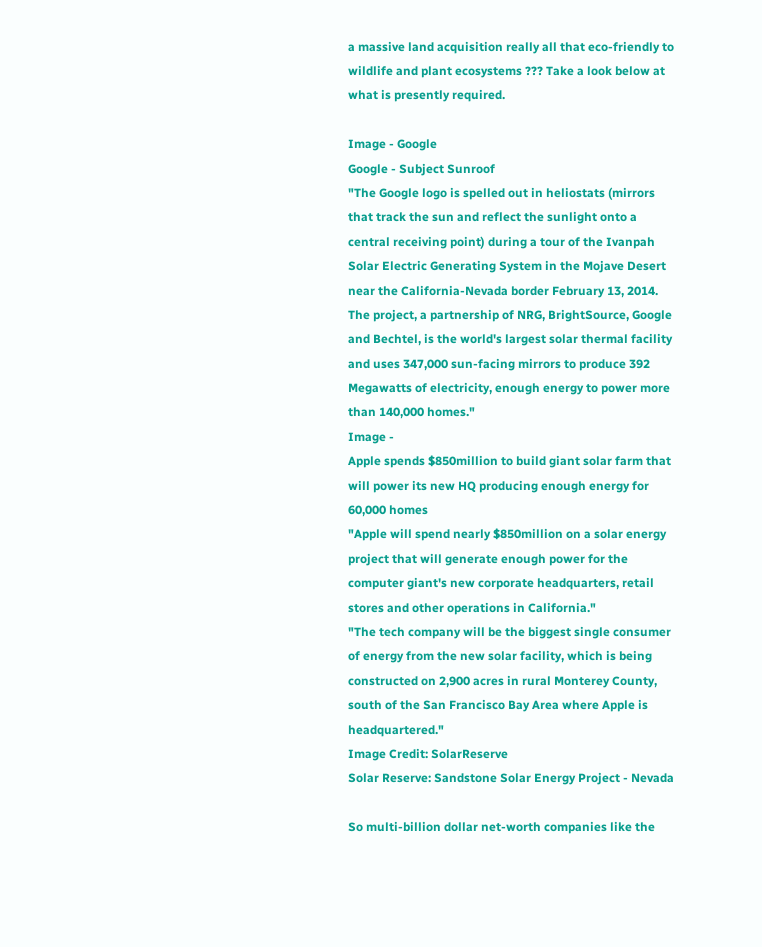a massive land acquisition really all that eco-friendly to wildlife and plant ecosystems ??? Take a look below at what is presently required.

Image - Google
Google - Subject Sunroof
"The Google logo is spelled out in heliostats (mirrors that track the sun and reflect the sunlight onto a central receiving point) during a tour of the Ivanpah Solar Electric Generating System in the Mojave Desert near the California-Nevada border February 13, 2014. The project, a partnership of NRG, BrightSource, Google and Bechtel, is the world's largest solar thermal facility and uses 347,000 sun-facing mirrors to produce 392 Megawatts of electricity, enough energy to power more than 140,000 homes."
Image -
Apple spends $850million to build giant solar farm that will power its new HQ producing enough energy for 60,000 homes
"Apple will spend nearly $850million on a solar energy project that will generate enough power for the computer giant's new corporate headquarters, retail stores and other operations in California."
"The tech company will be the biggest single consumer of energy from the new solar facility, which is being constructed on 2,900 acres in rural Monterey County, south of the San Francisco Bay Area where Apple is headquartered."
Image Credit: SolarReserve
Solar Reserve: Sandstone Solar Energy Project - Nevada

So multi-billion dollar net-worth companies like the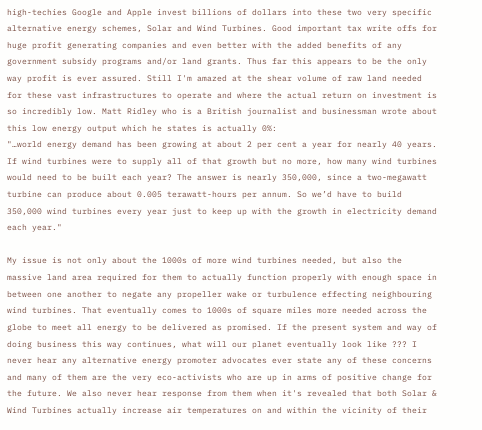high-techies Google and Apple invest billions of dollars into these two very specific alternative energy schemes, Solar and Wind Turbines. Good important tax write offs for huge profit generating companies and even better with the added benefits of any government subsidy programs and/or land grants. Thus far this appears to be the only way profit is ever assured. Still I'm amazed at the shear volume of raw land needed for these vast infrastructures to operate and where the actual return on investment is so incredibly low. Matt Ridley who is a British journalist and businessman wrote about this low energy output which he states is actually 0%:
"…world energy demand has been growing at about 2 per cent a year for nearly 40 years. If wind turbines were to supply all of that growth but no more, how many wind turbines would need to be built each year? The answer is nearly 350,000, since a two-megawatt turbine can produce about 0.005 terawatt-hours per annum. So we’d have to build 350,000 wind turbines every year just to keep up with the growth in electricity demand each year."

My issue is not only about the 1000s of more wind turbines needed, but also the massive land area required for them to actually function properly with enough space in between one another to negate any propeller wake or turbulence effecting neighbouring wind turbines. That eventually comes to 1000s of square miles more needed across the globe to meet all energy to be delivered as promised. If the present system and way of doing business this way continues, what will our planet eventually look like ??? I never hear any alternative energy promoter advocates ever state any of these concerns and many of them are the very eco-activists who are up in arms of positive change for the future. We also never hear response from them when it's revealed that both Solar & Wind Turbines actually increase air temperatures on and within the vicinity of their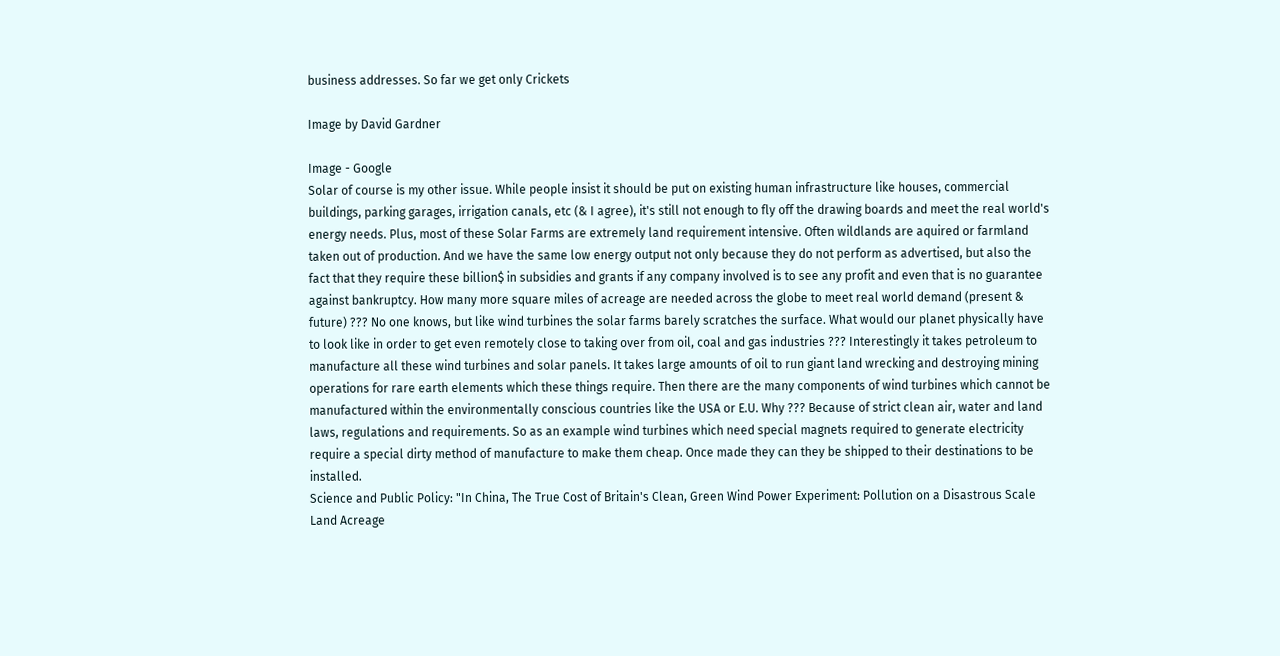business addresses. So far we get only Crickets

Image by David Gardner

Image - Google
Solar of course is my other issue. While people insist it should be put on existing human infrastructure like houses, commercial buildings, parking garages, irrigation canals, etc (& I agree), it's still not enough to fly off the drawing boards and meet the real world's energy needs. Plus, most of these Solar Farms are extremely land requirement intensive. Often wildlands are aquired or farmland taken out of production. And we have the same low energy output not only because they do not perform as advertised, but also the fact that they require these billion$ in subsidies and grants if any company involved is to see any profit and even that is no guarantee against bankruptcy. How many more square miles of acreage are needed across the globe to meet real world demand (present & future) ??? No one knows, but like wind turbines the solar farms barely scratches the surface. What would our planet physically have to look like in order to get even remotely close to taking over from oil, coal and gas industries ??? Interestingly it takes petroleum to manufacture all these wind turbines and solar panels. It takes large amounts of oil to run giant land wrecking and destroying mining operations for rare earth elements which these things require. Then there are the many components of wind turbines which cannot be manufactured within the environmentally conscious countries like the USA or E.U. Why ??? Because of strict clean air, water and land laws, regulations and requirements. So as an example wind turbines which need special magnets required to generate electricity require a special dirty method of manufacture to make them cheap. Once made they can they be shipped to their destinations to be installed.
Science and Public Policy: "In China, The True Cost of Britain's Clean, Green Wind Power Experiment: Pollution on a Disastrous Scale
Land Acreage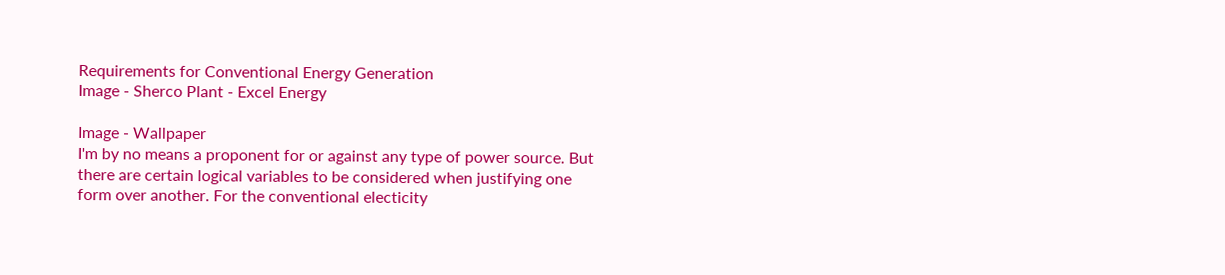Requirements for Conventional Energy Generation
Image - Sherco Plant - Excel Energy

Image - Wallpaper
I'm by no means a proponent for or against any type of power source. But there are certain logical variables to be considered when justifying one form over another. For the conventional electicity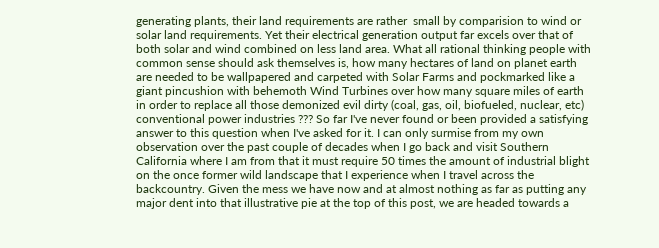generating plants, their land requirements are rather  small by comparision to wind or solar land requirements. Yet their electrical generation output far excels over that of both solar and wind combined on less land area. What all rational thinking people with common sense should ask themselves is, how many hectares of land on planet earth are needed to be wallpapered and carpeted with Solar Farms and pockmarked like a giant pincushion with behemoth Wind Turbines over how many square miles of earth in order to replace all those demonized evil dirty (coal, gas, oil, biofueled, nuclear, etc) conventional power industries ??? So far I've never found or been provided a satisfying answer to this question when I've asked for it. I can only surmise from my own observation over the past couple of decades when I go back and visit Southern California where I am from that it must require 50 times the amount of industrial blight on the once former wild landscape that I experience when I travel across the backcountry. Given the mess we have now and at almost nothing as far as putting any major dent into that illustrative pie at the top of this post, we are headed towards a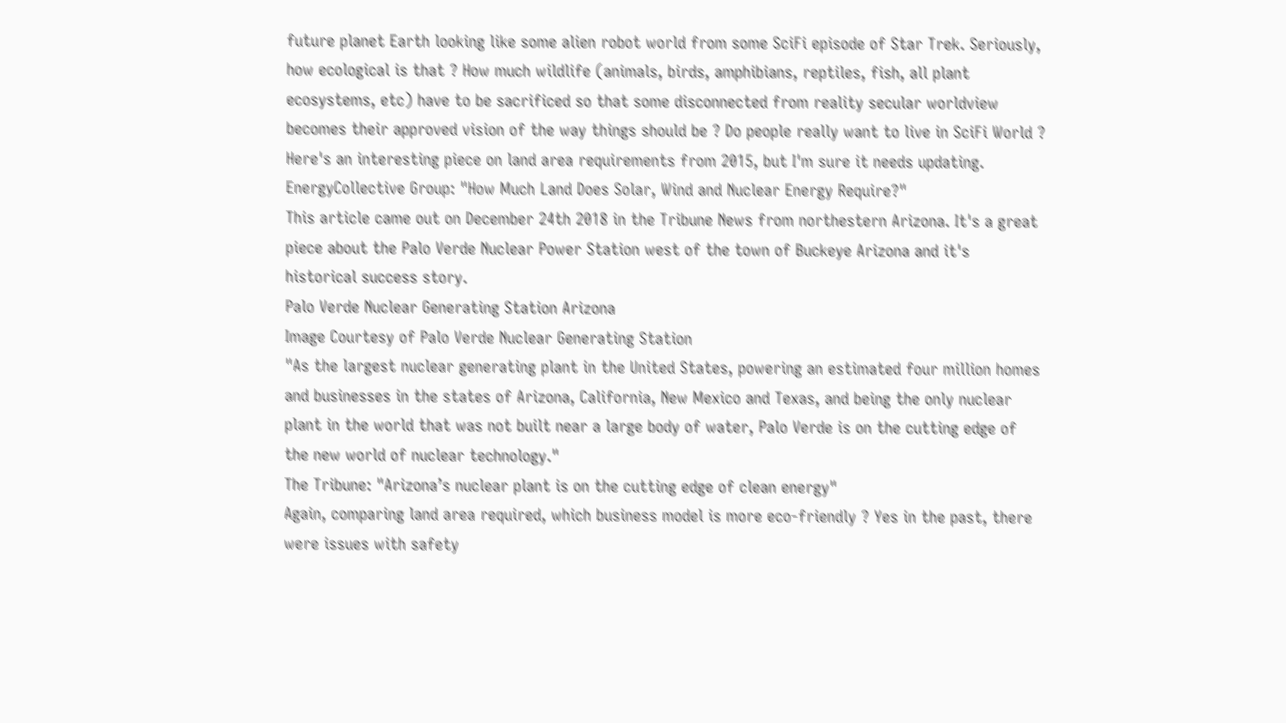future planet Earth looking like some alien robot world from some SciFi episode of Star Trek. Seriously, how ecological is that ? How much wildlife (animals, birds, amphibians, reptiles, fish, all plant ecosystems, etc) have to be sacrificed so that some disconnected from reality secular worldview becomes their approved vision of the way things should be ? Do people really want to live in SciFi World ? Here's an interesting piece on land area requirements from 2015, but I'm sure it needs updating.
EnergyCollective Group: "How Much Land Does Solar, Wind and Nuclear Energy Require?"
This article came out on December 24th 2018 in the Tribune News from northestern Arizona. It's a great piece about the Palo Verde Nuclear Power Station west of the town of Buckeye Arizona and it's historical success story.
Palo Verde Nuclear Generating Station Arizona
Image Courtesy of Palo Verde Nuclear Generating Station
"As the largest nuclear generating plant in the United States, powering an estimated four million homes and businesses in the states of Arizona, California, New Mexico and Texas, and being the only nuclear plant in the world that was not built near a large body of water, Palo Verde is on the cutting edge of the new world of nuclear technology."
The Tribune: "Arizona’s nuclear plant is on the cutting edge of clean energy"
Again, comparing land area required, which business model is more eco-friendly ? Yes in the past, there were issues with safety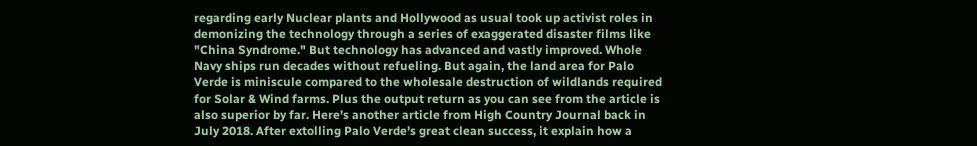regarding early Nuclear plants and Hollywood as usual took up activist roles in demonizing the technology through a series of exaggerated disaster films like "China Syndrome." But technology has advanced and vastly improved. Whole Navy ships run decades without refueling. But again, the land area for Palo Verde is miniscule compared to the wholesale destruction of wildlands required for Solar & Wind farms. Plus the output return as you can see from the article is also superior by far. Here's another article from High Country Journal back in July 2018. After extolling Palo Verde's great clean success, it explain how a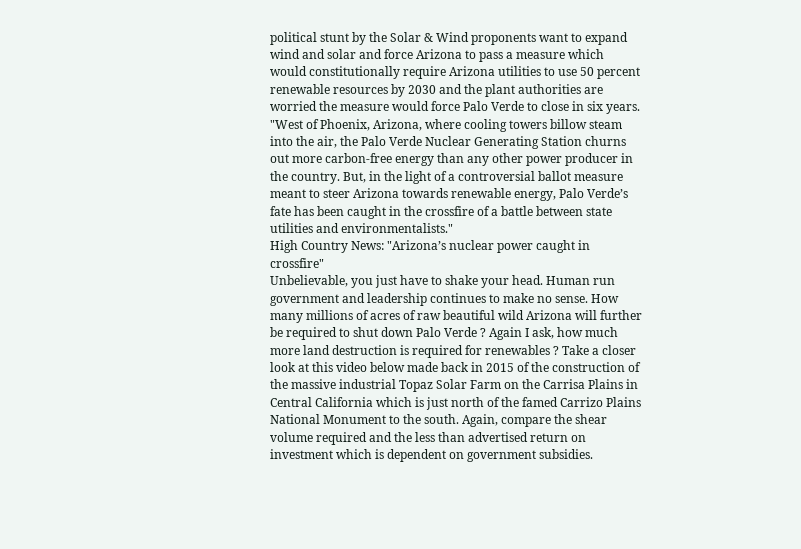political stunt by the Solar & Wind proponents want to expand wind and solar and force Arizona to pass a measure which would constitutionally require Arizona utilities to use 50 percent renewable resources by 2030 and the plant authorities are worried the measure would force Palo Verde to close in six years.
"West of Phoenix, Arizona, where cooling towers billow steam into the air, the Palo Verde Nuclear Generating Station churns out more carbon-free energy than any other power producer in the country. But, in the light of a controversial ballot measure meant to steer Arizona towards renewable energy, Palo Verde’s fate has been caught in the crossfire of a battle between state utilities and environmentalists."
High Country News: "Arizona’s nuclear power caught in crossfire"
Unbelievable, you just have to shake your head. Human run government and leadership continues to make no sense. How many millions of acres of raw beautiful wild Arizona will further be required to shut down Palo Verde ? Again I ask, how much more land destruction is required for renewables ? Take a closer look at this video below made back in 2015 of the construction of the massive industrial Topaz Solar Farm on the Carrisa Plains in Central California which is just north of the famed Carrizo Plains National Monument to the south. Again, compare the shear volume required and the less than advertised return on investment which is dependent on government subsidies.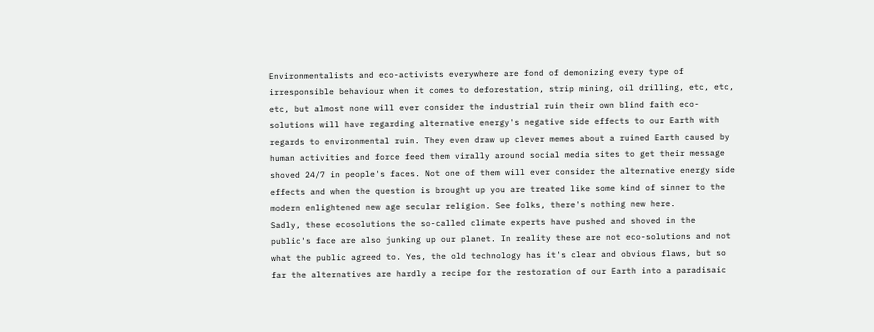Environmentalists and eco-activists everywhere are fond of demonizing every type of irresponsible behaviour when it comes to deforestation, strip mining, oil drilling, etc, etc, etc, but almost none will ever consider the industrial ruin their own blind faith eco-solutions will have regarding alternative energy's negative side effects to our Earth with regards to environmental ruin. They even draw up clever memes about a ruined Earth caused by human activities and force feed them virally around social media sites to get their message shoved 24/7 in people's faces. Not one of them will ever consider the alternative energy side effects and when the question is brought up you are treated like some kind of sinner to the modern enlightened new age secular religion. See folks, there's nothing new here.
Sadly, these ecosolutions the so-called climate experts have pushed and shoved in the public's face are also junking up our planet. In reality these are not eco-solutions and not what the public agreed to. Yes, the old technology has it's clear and obvious flaws, but so far the alternatives are hardly a recipe for the restoration of our Earth into a paradisaic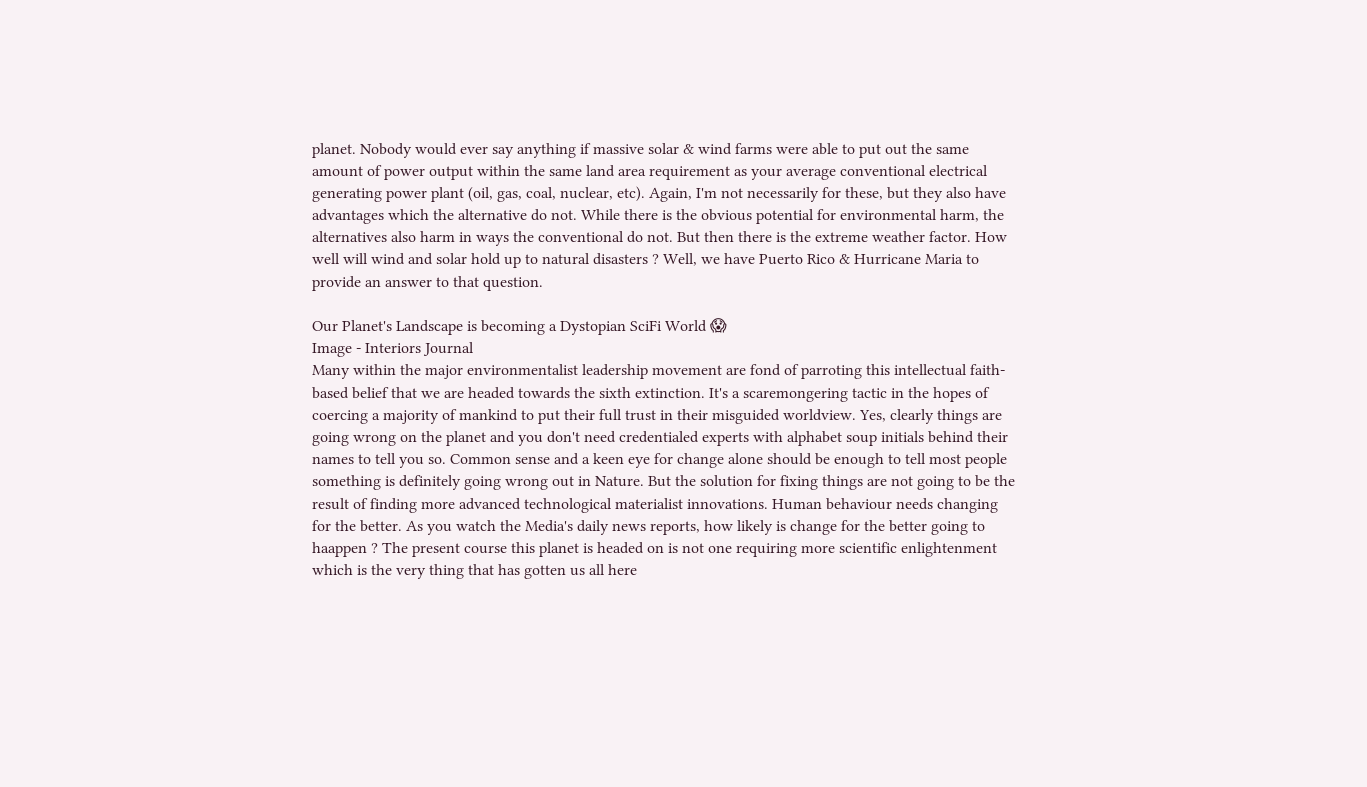planet. Nobody would ever say anything if massive solar & wind farms were able to put out the same amount of power output within the same land area requirement as your average conventional electrical generating power plant (oil, gas, coal, nuclear, etc). Again, I'm not necessarily for these, but they also have advantages which the alternative do not. While there is the obvious potential for environmental harm, the alternatives also harm in ways the conventional do not. But then there is the extreme weather factor. How well will wind and solar hold up to natural disasters ? Well, we have Puerto Rico & Hurricane Maria to provide an answer to that question.

Our Planet's Landscape is becoming a Dystopian SciFi World 😱
Image - Interiors Journal
Many within the major environmentalist leadership movement are fond of parroting this intellectual faith-based belief that we are headed towards the sixth extinction. It's a scaremongering tactic in the hopes of coercing a majority of mankind to put their full trust in their misguided worldview. Yes, clearly things are going wrong on the planet and you don't need credentialed experts with alphabet soup initials behind their names to tell you so. Common sense and a keen eye for change alone should be enough to tell most people something is definitely going wrong out in Nature. But the solution for fixing things are not going to be the result of finding more advanced technological materialist innovations. Human behaviour needs changing for the better. As you watch the Media's daily news reports, how likely is change for the better going to haappen ? The present course this planet is headed on is not one requiring more scientific enlightenment which is the very thing that has gotten us all here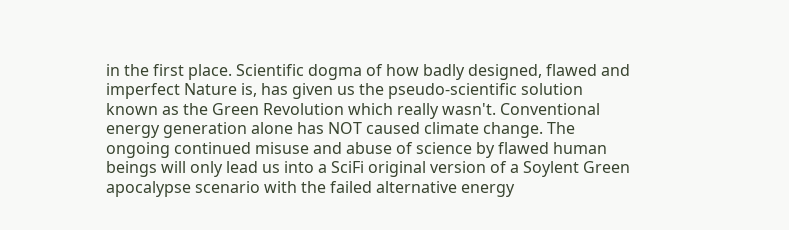in the first place. Scientific dogma of how badly designed, flawed and imperfect Nature is, has given us the pseudo-scientific solution known as the Green Revolution which really wasn't. Conventional energy generation alone has NOT caused climate change. The ongoing continued misuse and abuse of science by flawed human beings will only lead us into a SciFi original version of a Soylent Green apocalypse scenario with the failed alternative energy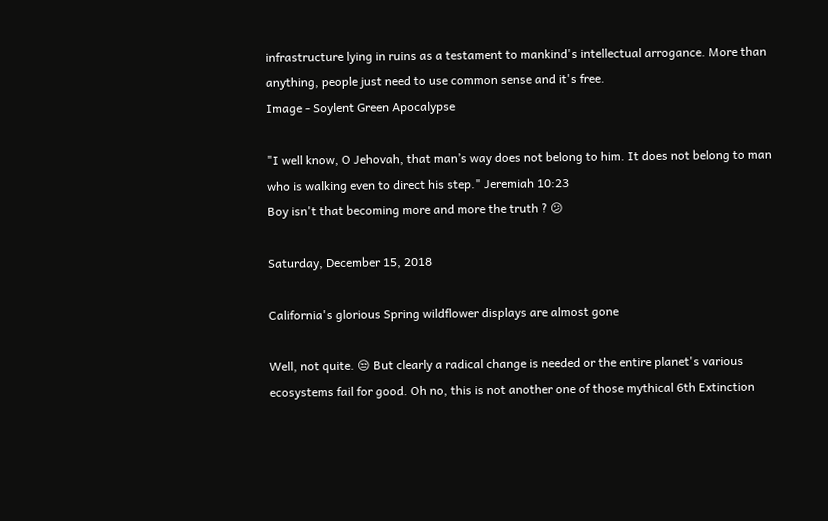infrastructure lying in ruins as a testament to mankind's intellectual arrogance. More than anything, people just need to use common sense and it's free.
Image - Soylent Green Apocalypse

"I well know, O Jehovah, that man’s way does not belong to him. It does not belong to man who is walking even to direct his step." Jeremiah 10:23
Boy isn't that becoming more and more the truth ? 😕

Saturday, December 15, 2018

California's glorious Spring wildflower displays are almost gone

Well, not quite. 😒 But clearly a radical change is needed or the entire planet's various ecosystems fail for good. Oh no, this is not another one of those mythical 6th Extinction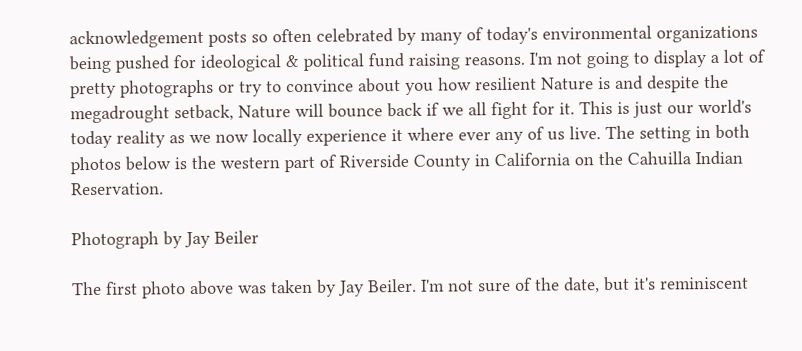acknowledgement posts so often celebrated by many of today's environmental organizations being pushed for ideological & political fund raising reasons. I'm not going to display a lot of pretty photographs or try to convince about you how resilient Nature is and despite the megadrought setback, Nature will bounce back if we all fight for it. This is just our world's today reality as we now locally experience it where ever any of us live. The setting in both photos below is the western part of Riverside County in California on the Cahuilla Indian Reservation.

Photograph by Jay Beiler

The first photo above was taken by Jay Beiler. I'm not sure of the date, but it's reminiscent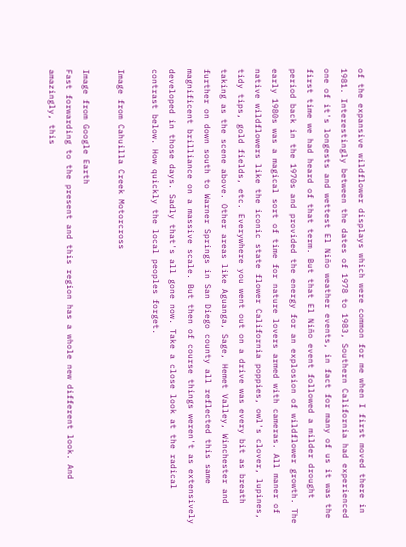of the expansive wildflower displays which were common for me when I first moved there in 1981. Interestingly between the dates of 1978 to 1983, Southern California had experienced one of it's longests and wettest El Niño weather events, in fact for many of us it was the first time we had heard of that term. But that El Niño event followed a milder drought period back in the 1970s and provided the energy for an explosion of wildflower growth. The early 1980s was a magical sort of time for nature lovers armed with cameras. All maner of native wildflowers like the iconic state flower California poppies, owl's clover, lupines, tidy tips, gold fields, etc. Everywhere you went out on a drive was every bit as breath taking as the scene above. Other areas like Aguanga, Sage, Hemet Valley, Winchester and further on down south to Warner Springs in San Diego county all reflected this same magnificent brilliance on a massive scale. But then of course things weren't as extensively developed in those days. Sadly that's all gone now. Take a close look at the radical contrast below. How quickly the local peoples forget.

Image from Cahuilla Creek Motorcross

Image from Google Earth
Fast forwarding to the present and this region has a whole new different look. And amazingly, this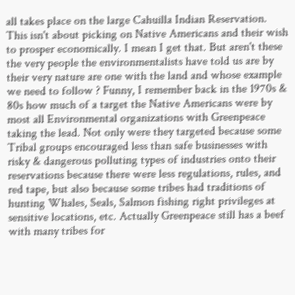all takes place on the large Cahuilla Indian Reservation. This isn't about picking on Native Americans and their wish to prosper economically. I mean I get that. But aren't these the very people the environmentalists have told us are by their very nature are one with the land and whose example we need to follow ? Funny, I remember back in the 1970s & 80s how much of a target the Native Americans were by most all Environmental organizations with Greenpeace taking the lead. Not only were they targeted because some Tribal groups encouraged less than safe businesses with risky & dangerous polluting types of industries onto their reservations because there were less regulations, rules, and red tape, but also because some tribes had traditions of hunting Whales, Seals, Salmon fishing right privileges at sensitive locations, etc. Actually Greenpeace still has a beef with many tribes for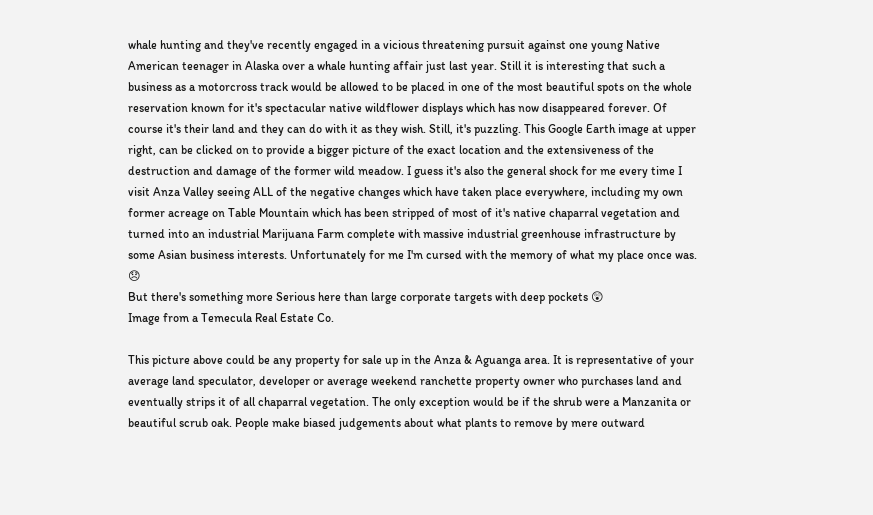whale hunting and they've recently engaged in a vicious threatening pursuit against one young Native American teenager in Alaska over a whale hunting affair just last year. Still it is interesting that such a business as a motorcross track would be allowed to be placed in one of the most beautiful spots on the whole reservation known for it's spectacular native wildflower displays which has now disappeared forever. Of course it's their land and they can do with it as they wish. Still, it's puzzling. This Google Earth image at upper right, can be clicked on to provide a bigger picture of the exact location and the extensiveness of the destruction and damage of the former wild meadow. I guess it's also the general shock for me every time I visit Anza Valley seeing ALL of the negative changes which have taken place everywhere, including my own former acreage on Table Mountain which has been stripped of most of it's native chaparral vegetation and turned into an industrial Marijuana Farm complete with massive industrial greenhouse infrastructure by some Asian business interests. Unfortunately for me I'm cursed with the memory of what my place once was. 😞
But there's something more Serious here than large corporate targets with deep pockets 😲
Image from a Temecula Real Estate Co.

This picture above could be any property for sale up in the Anza & Aguanga area. It is representative of your average land speculator, developer or average weekend ranchette property owner who purchases land and eventually strips it of all chaparral vegetation. The only exception would be if the shrub were a Manzanita or beautiful scrub oak. People make biased judgements about what plants to remove by mere outward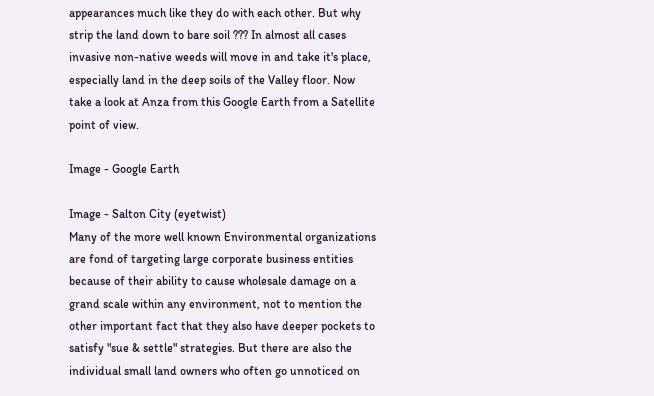appearances much like they do with each other. But why strip the land down to bare soil ??? In almost all cases invasive non-native weeds will move in and take it's place, especially land in the deep soils of the Valley floor. Now take a look at Anza from this Google Earth from a Satellite point of view.

Image - Google Earth

Image - Salton City (eyetwist)
Many of the more well known Environmental organizations are fond of targeting large corporate business entities because of their ability to cause wholesale damage on a grand scale within any environment, not to mention the other important fact that they also have deeper pockets to satisfy "sue & settle" strategies. But there are also the individual small land owners who often go unnoticed on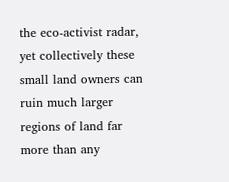the eco-activist radar, yet collectively these small land owners can ruin much larger regions of land far more than any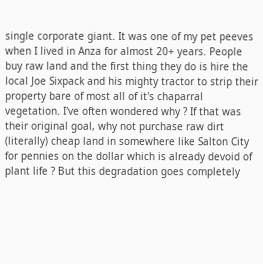single corporate giant. It was one of my pet peeves when I lived in Anza for almost 20+ years. People buy raw land and the first thing they do is hire the local Joe Sixpack and his mighty tractor to strip their property bare of most all of it's chaparral vegetation. I've often wondered why ? If that was their original goal, why not purchase raw dirt (literally) cheap land in somewhere like Salton City for pennies on the dollar which is already devoid of plant life ? But this degradation goes completely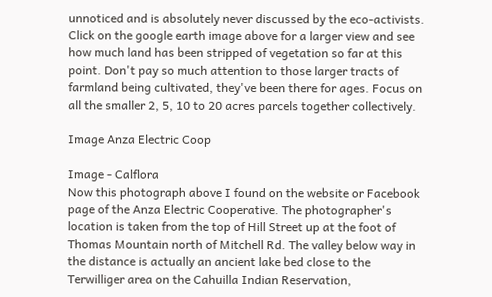unnoticed and is absolutely never discussed by the eco-activists. Click on the google earth image above for a larger view and see how much land has been stripped of vegetation so far at this point. Don't pay so much attention to those larger tracts of farmland being cultivated, they've been there for ages. Focus on all the smaller 2, 5, 10 to 20 acres parcels together collectively.

Image Anza Electric Coop

Image - Calflora
Now this photograph above I found on the website or Facebook page of the Anza Electric Cooperative. The photographer's location is taken from the top of Hill Street up at the foot of Thomas Mountain north of Mitchell Rd. The valley below way in the distance is actually an ancient lake bed close to the Terwilliger area on the Cahuilla Indian Reservation,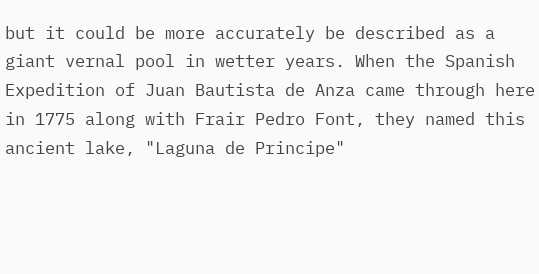but it could be more accurately be described as a giant vernal pool in wetter years. When the Spanish Expedition of Juan Bautista de Anza came through here in 1775 along with Frair Pedro Font, they named this ancient lake, "Laguna de Principe"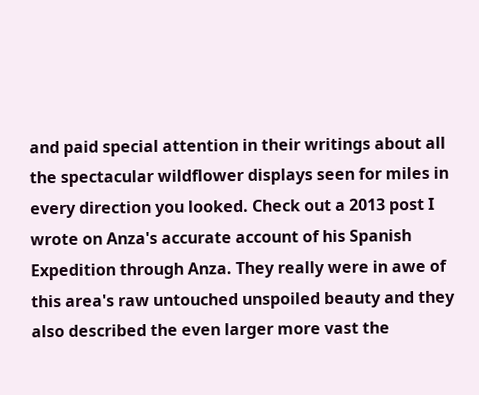and paid special attention in their writings about all the spectacular wildflower displays seen for miles in every direction you looked. Check out a 2013 post I wrote on Anza's accurate account of his Spanish Expedition through Anza. They really were in awe of this area's raw untouched unspoiled beauty and they also described the even larger more vast the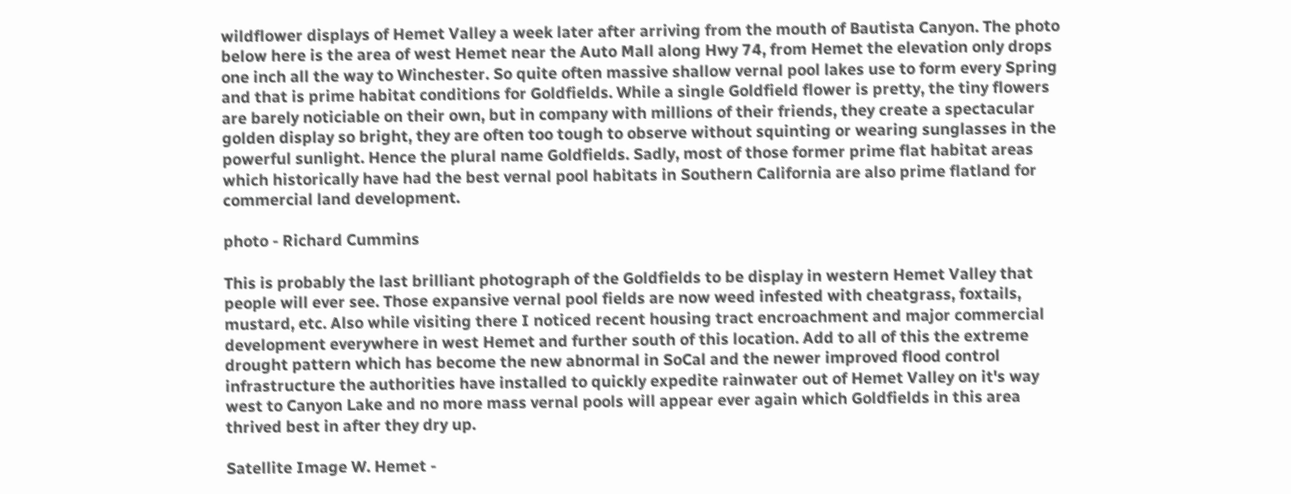wildflower displays of Hemet Valley a week later after arriving from the mouth of Bautista Canyon. The photo below here is the area of west Hemet near the Auto Mall along Hwy 74, from Hemet the elevation only drops one inch all the way to Winchester. So quite often massive shallow vernal pool lakes use to form every Spring and that is prime habitat conditions for Goldfields. While a single Goldfield flower is pretty, the tiny flowers are barely noticiable on their own, but in company with millions of their friends, they create a spectacular golden display so bright, they are often too tough to observe without squinting or wearing sunglasses in the powerful sunlight. Hence the plural name Goldfields. Sadly, most of those former prime flat habitat areas which historically have had the best vernal pool habitats in Southern California are also prime flatland for commercial land development.

photo - Richard Cummins

This is probably the last brilliant photograph of the Goldfields to be display in western Hemet Valley that people will ever see. Those expansive vernal pool fields are now weed infested with cheatgrass, foxtails, mustard, etc. Also while visiting there I noticed recent housing tract encroachment and major commercial development everywhere in west Hemet and further south of this location. Add to all of this the extreme drought pattern which has become the new abnormal in SoCal and the newer improved flood control infrastructure the authorities have installed to quickly expedite rainwater out of Hemet Valley on it's way west to Canyon Lake and no more mass vernal pools will appear ever again which Goldfields in this area thrived best in after they dry up.

Satellite Image W. Hemet -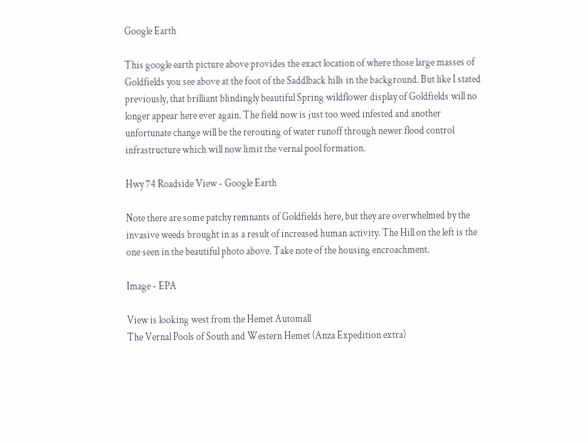Google Earth

This google earth picture above provides the exact location of where those large masses of Goldfields you see above at the foot of the Saddlback hills in the background. But like I stated previously, that brilliant blindingly beautiful Spring wildflower display of Goldfields will no longer appear here ever again. The field now is just too weed infested and another unfortunate change will be the rerouting of water runoff through newer flood control infrastructure which will now limit the vernal pool formation.

Hwy 74 Roadside View - Google Earth

Note there are some patchy remnants of Goldfields here, but they are overwhelmed by the invasive weeds brought in as a result of increased human activity. The Hill on the left is the one seen in the beautiful photo above. Take note of the housing encroachment.

Image - EPA

View is looking west from the Hemet Automall
The Vernal Pools of South and Western Hemet (Anza Expedition extra)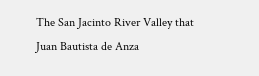The San Jacinto River Valley that Juan Bautista de Anza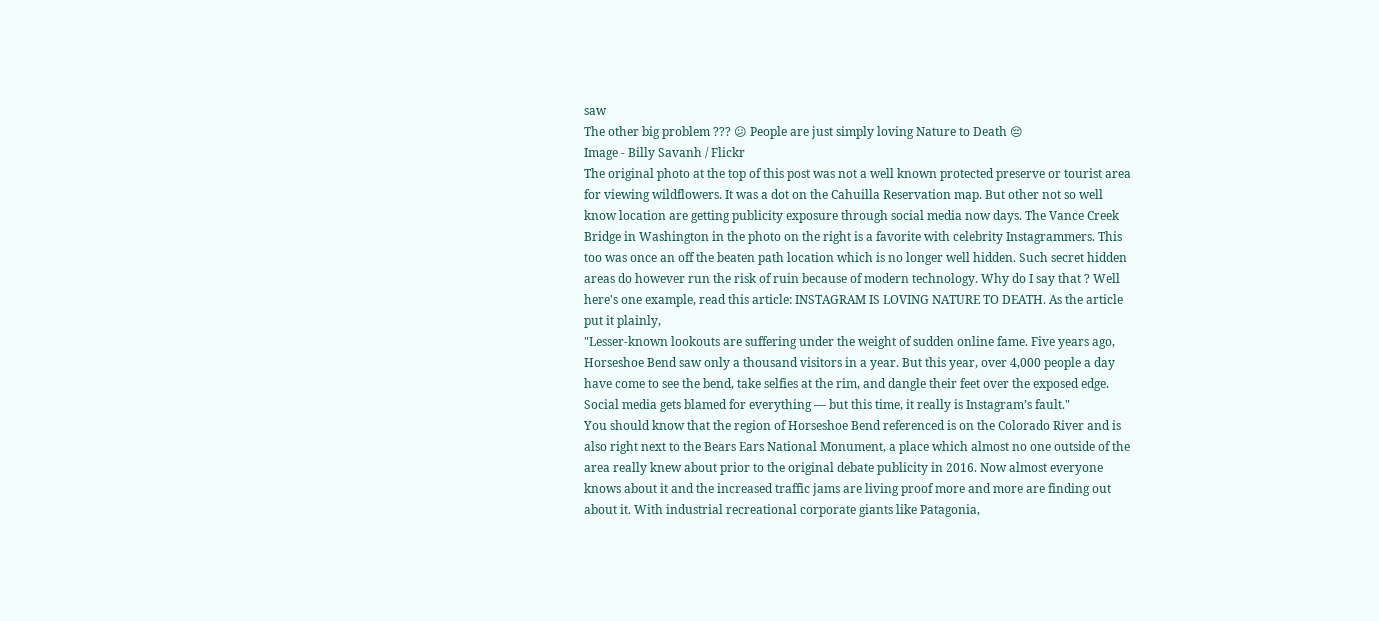saw
The other big problem ??? 😕 People are just simply loving Nature to Death 😔
Image - Billy Savanh / Flickr
The original photo at the top of this post was not a well known protected preserve or tourist area for viewing wildflowers. It was a dot on the Cahuilla Reservation map. But other not so well know location are getting publicity exposure through social media now days. The Vance Creek Bridge in Washington in the photo on the right is a favorite with celebrity Instagrammers. This too was once an off the beaten path location which is no longer well hidden. Such secret hidden areas do however run the risk of ruin because of modern technology. Why do I say that ? Well here's one example, read this article: INSTAGRAM IS LOVING NATURE TO DEATH. As the article put it plainly,
"Lesser-known lookouts are suffering under the weight of sudden online fame. Five years ago, Horseshoe Bend saw only a thousand visitors in a year. But this year, over 4,000 people a day have come to see the bend, take selfies at the rim, and dangle their feet over the exposed edge. Social media gets blamed for everything — but this time, it really is Instagram’s fault."
You should know that the region of Horseshoe Bend referenced is on the Colorado River and is also right next to the Bears Ears National Monument, a place which almost no one outside of the area really knew about prior to the original debate publicity in 2016. Now almost everyone knows about it and the increased traffic jams are living proof more and more are finding out about it. With industrial recreational corporate giants like Patagonia,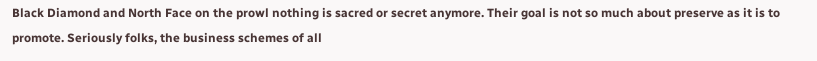Black Diamond and North Face on the prowl nothing is sacred or secret anymore. Their goal is not so much about preserve as it is to promote. Seriously folks, the business schemes of all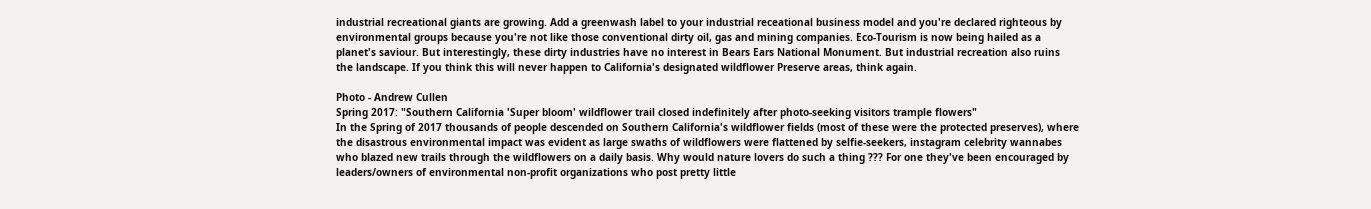industrial recreational giants are growing. Add a greenwash label to your industrial receational business model and you're declared righteous by environmental groups because you're not like those conventional dirty oil, gas and mining companies. Eco-Tourism is now being hailed as a planet's saviour. But interestingly, these dirty industries have no interest in Bears Ears National Monument. But industrial recreation also ruins the landscape. If you think this will never happen to California's designated wildflower Preserve areas, think again.

Photo - Andrew Cullen
Spring 2017: "Southern California 'Super bloom' wildflower trail closed indefinitely after photo-seeking visitors trample flowers"
In the Spring of 2017 thousands of people descended on Southern California's wildflower fields (most of these were the protected preserves), where the disastrous environmental impact was evident as large swaths of wildflowers were flattened by selfie-seekers, instagram celebrity wannabes who blazed new trails through the wildflowers on a daily basis. Why would nature lovers do such a thing ??? For one they've been encouraged by leaders/owners of environmental non-profit organizations who post pretty little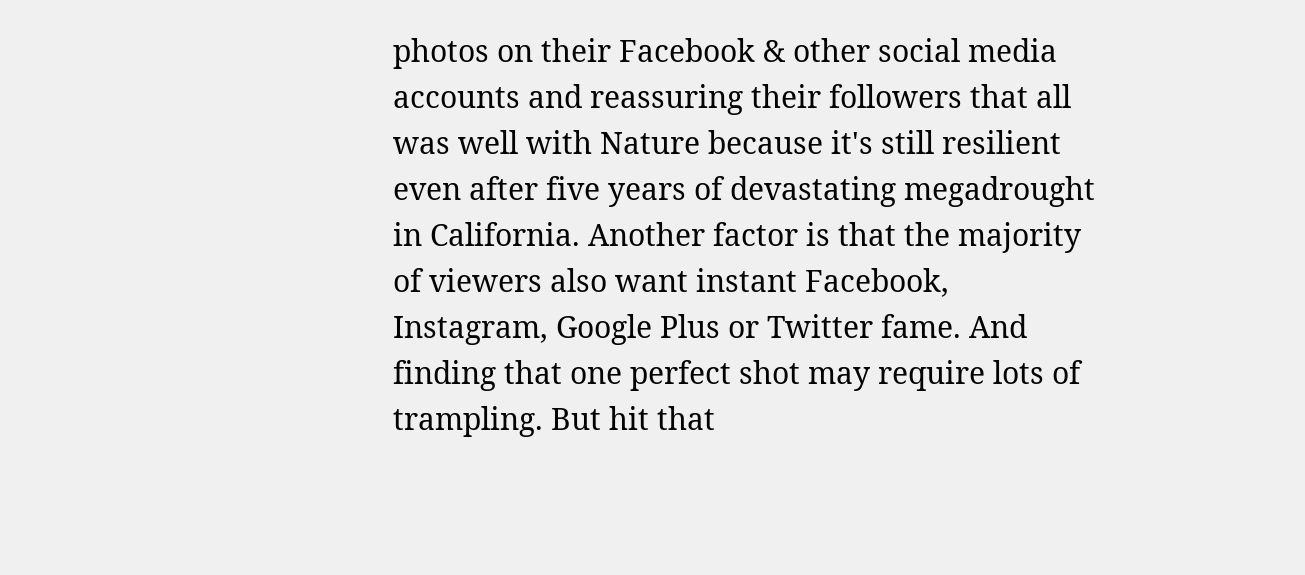photos on their Facebook & other social media accounts and reassuring their followers that all was well with Nature because it's still resilient even after five years of devastating megadrought in California. Another factor is that the majority of viewers also want instant Facebook, Instagram, Google Plus or Twitter fame. And finding that one perfect shot may require lots of trampling. But hit that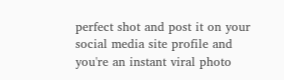perfect shot and post it on your social media site profile and you're an instant viral photo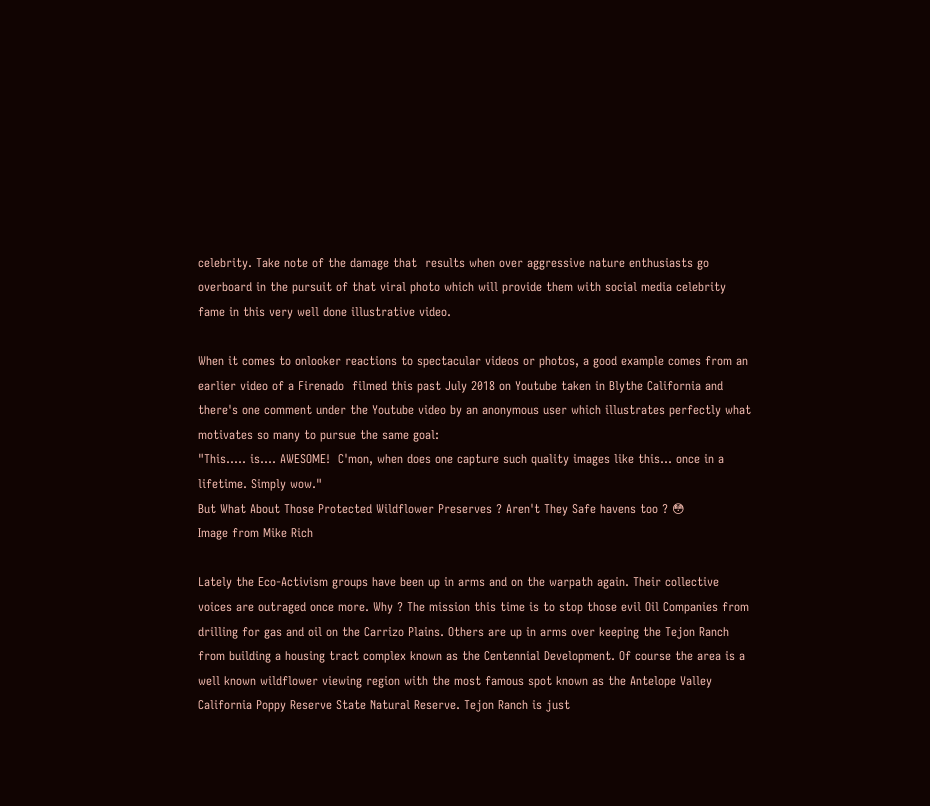celebrity. Take note of the damage that  results when over aggressive nature enthusiasts go overboard in the pursuit of that viral photo which will provide them with social media celebrity fame in this very well done illustrative video.

When it comes to onlooker reactions to spectacular videos or photos, a good example comes from an earlier video of a Firenado  filmed this past July 2018 on Youtube taken in Blythe California and there's one comment under the Youtube video by an anonymous user which illustrates perfectly what motivates so many to pursue the same goal:
"This..... is.... AWESOME!  C'mon, when does one capture such quality images like this... once in a lifetime. Simply wow."
But What About Those Protected Wildflower Preserves ? Aren't They Safe havens too ? 😳
Image from Mike Rich

Lately the Eco-Activism groups have been up in arms and on the warpath again. Their collective voices are outraged once more. Why ? The mission this time is to stop those evil Oil Companies from drilling for gas and oil on the Carrizo Plains. Others are up in arms over keeping the Tejon Ranch from building a housing tract complex known as the Centennial Development. Of course the area is a well known wildflower viewing region with the most famous spot known as the Antelope Valley California Poppy Reserve State Natural Reserve. Tejon Ranch is just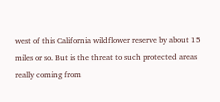west of this California wildflower reserve by about 15 miles or so. But is the threat to such protected areas really coming from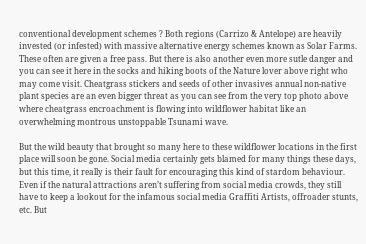conventional development schemes ? Both regions (Carrizo & Antelope) are heavily invested (or infested) with massive alternative energy schemes known as Solar Farms. These often are given a free pass. But there is also another even more sutle danger and you can see it here in the socks and hiking boots of the Nature lover above right who may come visit. Cheatgrass stickers and seeds of other invasives annual non-native plant species are an even bigger threat as you can see from the very top photo above where cheatgrass encroachment is flowing into wildflower habitat like an overwhelming montrous unstoppable Tsunami wave.

But the wild beauty that brought so many here to these wildflower locations in the first place will soon be gone. Social media certainly gets blamed for many things these days, but this time, it really is their fault for encouraging this kind of stardom behaviour. Even if the natural attractions aren’t suffering from social media crowds, they still have to keep a lookout for the infamous social media Graffiti Artists, offroader stunts, etc. But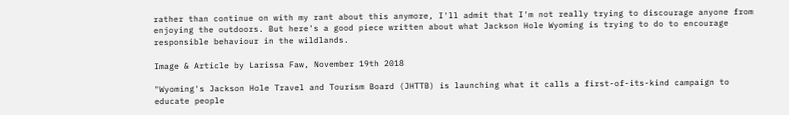rather than continue on with my rant about this anymore, I'll admit that I'm not really trying to discourage anyone from enjoying the outdoors. But here's a good piece written about what Jackson Hole Wyoming is trying to do to encourage responsible behaviour in the wildlands.

Image & Article by Larissa Faw, November 19th 2018

"Wyoming's Jackson Hole Travel and Tourism Board (JHTTB) is launching what it calls a first-of-its-kind campaign to educate people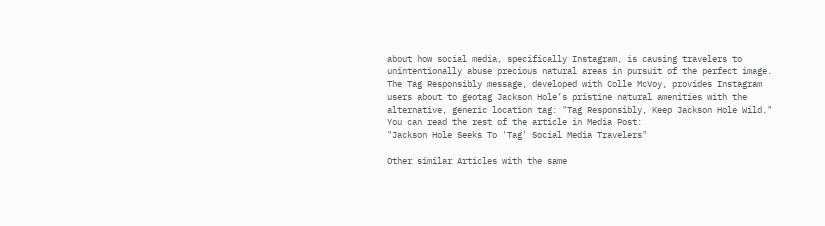about how social media, specifically Instagram, is causing travelers to unintentionally abuse precious natural areas in pursuit of the perfect image.
The Tag Responsibly message, developed with Colle McVoy, provides Instagram users about to geotag Jackson Hole’s pristine natural amenities with the alternative, generic location tag: "Tag Responsibly, Keep Jackson Hole Wild."
You can read the rest of the article in Media Post:
"Jackson Hole Seeks To 'Tag' Social Media Travelers"

Other similar Articles with the same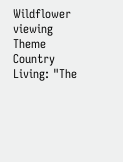Wildflower viewing Theme
Country Living: "The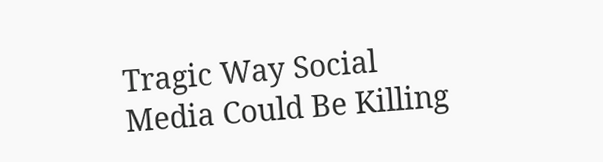Tragic Way Social Media Could Be Killing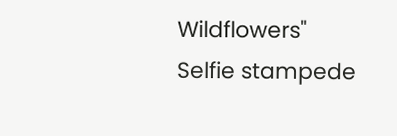Wildflowers"
Selfie stampede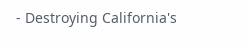- Destroying California's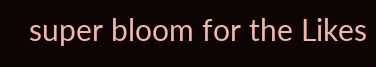super bloom for the Likes